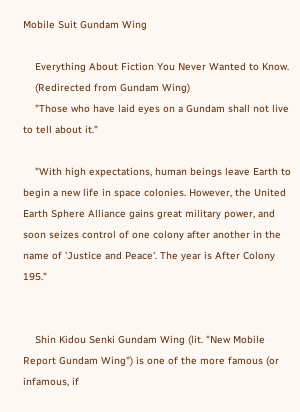Mobile Suit Gundam Wing

    Everything About Fiction You Never Wanted to Know.
    (Redirected from Gundam Wing)
    "Those who have laid eyes on a Gundam shall not live to tell about it."

    "With high expectations, human beings leave Earth to begin a new life in space colonies. However, the United Earth Sphere Alliance gains great military power, and soon seizes control of one colony after another in the name of 'Justice and Peace'. The year is After Colony 195."


    Shin Kidou Senki Gundam Wing (lit. "New Mobile Report Gundam Wing") is one of the more famous (or infamous, if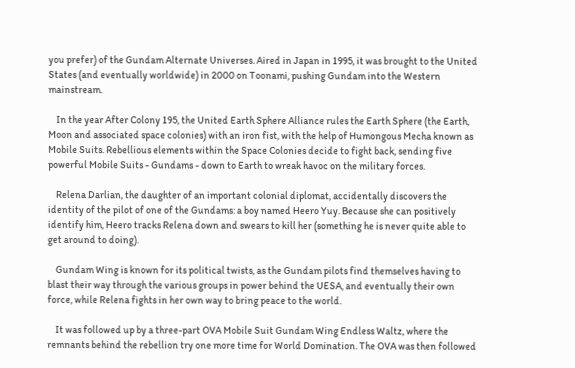you prefer) of the Gundam Alternate Universes. Aired in Japan in 1995, it was brought to the United States (and eventually worldwide) in 2000 on Toonami, pushing Gundam into the Western mainstream.

    In the year After Colony 195, the United Earth Sphere Alliance rules the Earth Sphere (the Earth, Moon and associated space colonies) with an iron fist, with the help of Humongous Mecha known as Mobile Suits. Rebellious elements within the Space Colonies decide to fight back, sending five powerful Mobile Suits - Gundams - down to Earth to wreak havoc on the military forces.

    Relena Darlian, the daughter of an important colonial diplomat, accidentally discovers the identity of the pilot of one of the Gundams: a boy named Heero Yuy. Because she can positively identify him, Heero tracks Relena down and swears to kill her (something he is never quite able to get around to doing).

    Gundam Wing is known for its political twists, as the Gundam pilots find themselves having to blast their way through the various groups in power behind the UESA, and eventually their own force, while Relena fights in her own way to bring peace to the world.

    It was followed up by a three-part OVA Mobile Suit Gundam Wing Endless Waltz, where the remnants behind the rebellion try one more time for World Domination. The OVA was then followed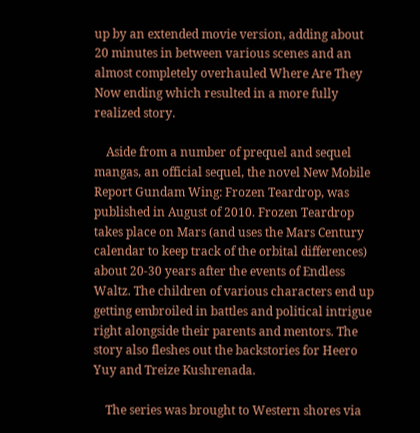up by an extended movie version, adding about 20 minutes in between various scenes and an almost completely overhauled Where Are They Now ending which resulted in a more fully realized story.

    Aside from a number of prequel and sequel mangas, an official sequel, the novel New Mobile Report Gundam Wing: Frozen Teardrop, was published in August of 2010. Frozen Teardrop takes place on Mars (and uses the Mars Century calendar to keep track of the orbital differences) about 20-30 years after the events of Endless Waltz. The children of various characters end up getting embroiled in battles and political intrigue right alongside their parents and mentors. The story also fleshes out the backstories for Heero Yuy and Treize Kushrenada.

    The series was brought to Western shores via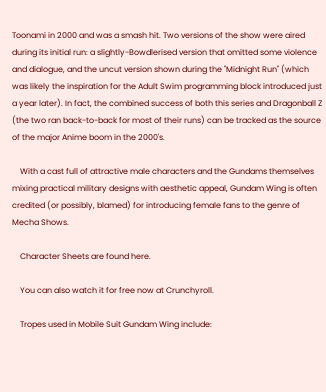Toonami in 2000 and was a smash hit. Two versions of the show were aired during its initial run: a slightly-Bowdlerised version that omitted some violence and dialogue, and the uncut version shown during the "Midnight Run" (which was likely the inspiration for the Adult Swim programming block introduced just a year later). In fact, the combined success of both this series and Dragonball Z (the two ran back-to-back for most of their runs) can be tracked as the source of the major Anime boom in the 2000's.

    With a cast full of attractive male characters and the Gundams themselves mixing practical military designs with aesthetic appeal, Gundam Wing is often credited (or possibly, blamed) for introducing female fans to the genre of Mecha Shows.

    Character Sheets are found here.

    You can also watch it for free now at Crunchyroll.

    Tropes used in Mobile Suit Gundam Wing include: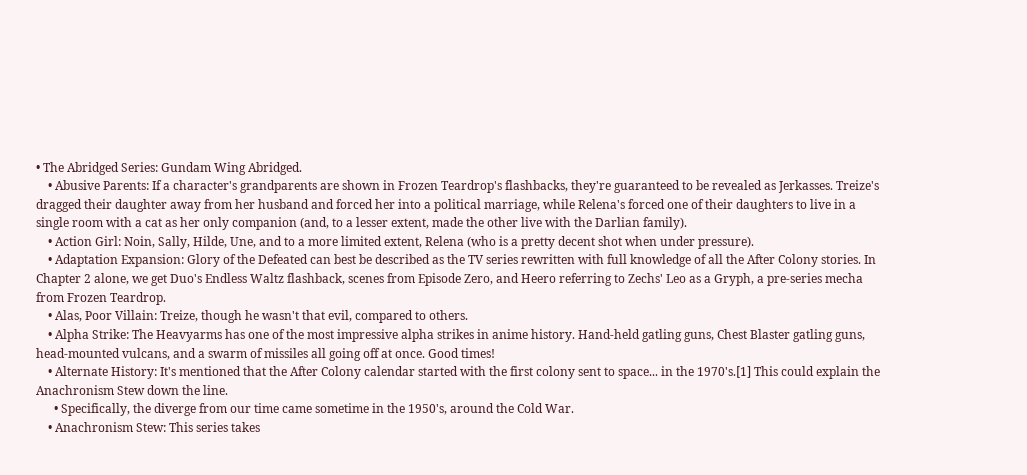• The Abridged Series: Gundam Wing Abridged.
    • Abusive Parents: If a character's grandparents are shown in Frozen Teardrop's flashbacks, they're guaranteed to be revealed as Jerkasses. Treize's dragged their daughter away from her husband and forced her into a political marriage, while Relena's forced one of their daughters to live in a single room with a cat as her only companion (and, to a lesser extent, made the other live with the Darlian family).
    • Action Girl: Noin, Sally, Hilde, Une, and to a more limited extent, Relena (who is a pretty decent shot when under pressure).
    • Adaptation Expansion: Glory of the Defeated can best be described as the TV series rewritten with full knowledge of all the After Colony stories. In Chapter 2 alone, we get Duo's Endless Waltz flashback, scenes from Episode Zero, and Heero referring to Zechs' Leo as a Gryph, a pre-series mecha from Frozen Teardrop.
    • Alas, Poor Villain: Treize, though he wasn't that evil, compared to others.
    • Alpha Strike: The Heavyarms has one of the most impressive alpha strikes in anime history. Hand-held gatling guns, Chest Blaster gatling guns, head-mounted vulcans, and a swarm of missiles all going off at once. Good times!
    • Alternate History: It's mentioned that the After Colony calendar started with the first colony sent to space... in the 1970's.[1] This could explain the Anachronism Stew down the line.
      • Specifically, the diverge from our time came sometime in the 1950's, around the Cold War.
    • Anachronism Stew: This series takes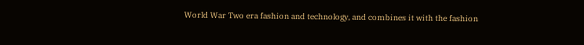World War Two era fashion and technology, and combines it with the fashion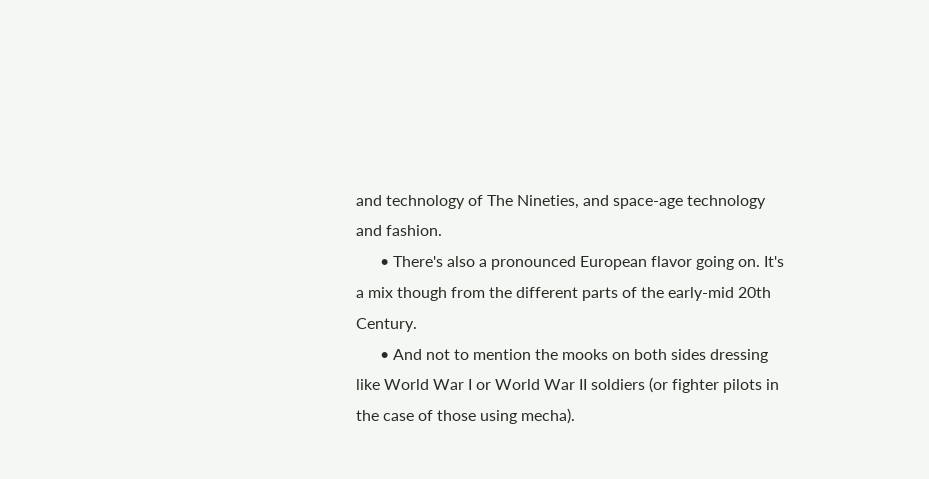and technology of The Nineties, and space-age technology and fashion.
      • There's also a pronounced European flavor going on. It's a mix though from the different parts of the early-mid 20th Century.
      • And not to mention the mooks on both sides dressing like World War I or World War II soldiers (or fighter pilots in the case of those using mecha).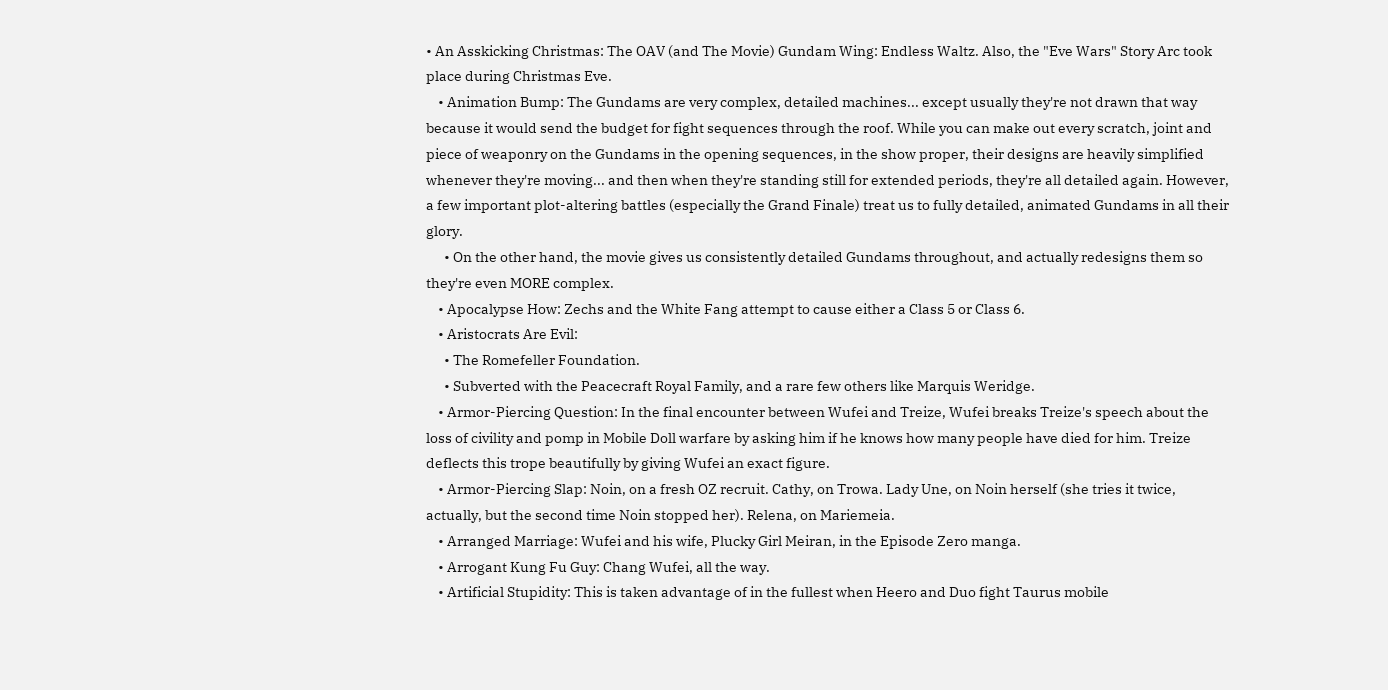• An Asskicking Christmas: The OAV (and The Movie) Gundam Wing: Endless Waltz. Also, the "Eve Wars" Story Arc took place during Christmas Eve.
    • Animation Bump: The Gundams are very complex, detailed machines... except usually they're not drawn that way because it would send the budget for fight sequences through the roof. While you can make out every scratch, joint and piece of weaponry on the Gundams in the opening sequences, in the show proper, their designs are heavily simplified whenever they're moving... and then when they're standing still for extended periods, they're all detailed again. However, a few important plot-altering battles (especially the Grand Finale) treat us to fully detailed, animated Gundams in all their glory.
      • On the other hand, the movie gives us consistently detailed Gundams throughout, and actually redesigns them so they're even MORE complex.
    • Apocalypse How: Zechs and the White Fang attempt to cause either a Class 5 or Class 6.
    • Aristocrats Are Evil:
      • The Romefeller Foundation.
      • Subverted with the Peacecraft Royal Family, and a rare few others like Marquis Weridge.
    • Armor-Piercing Question: In the final encounter between Wufei and Treize, Wufei breaks Treize's speech about the loss of civility and pomp in Mobile Doll warfare by asking him if he knows how many people have died for him. Treize deflects this trope beautifully by giving Wufei an exact figure.
    • Armor-Piercing Slap: Noin, on a fresh OZ recruit. Cathy, on Trowa. Lady Une, on Noin herself (she tries it twice, actually, but the second time Noin stopped her). Relena, on Mariemeia.
    • Arranged Marriage: Wufei and his wife, Plucky Girl Meiran, in the Episode Zero manga.
    • Arrogant Kung Fu Guy: Chang Wufei, all the way.
    • Artificial Stupidity: This is taken advantage of in the fullest when Heero and Duo fight Taurus mobile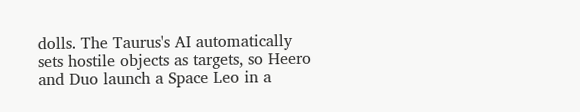dolls. The Taurus's AI automatically sets hostile objects as targets, so Heero and Duo launch a Space Leo in a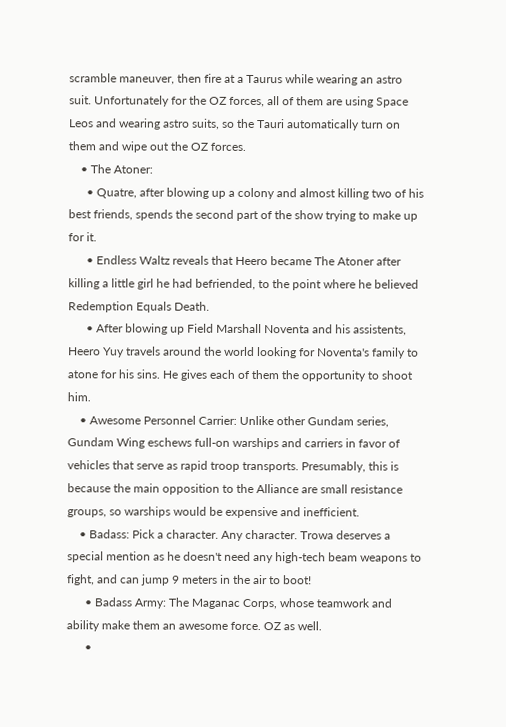scramble maneuver, then fire at a Taurus while wearing an astro suit. Unfortunately for the OZ forces, all of them are using Space Leos and wearing astro suits, so the Tauri automatically turn on them and wipe out the OZ forces.
    • The Atoner:
      • Quatre, after blowing up a colony and almost killing two of his best friends, spends the second part of the show trying to make up for it.
      • Endless Waltz reveals that Heero became The Atoner after killing a little girl he had befriended, to the point where he believed Redemption Equals Death.
      • After blowing up Field Marshall Noventa and his assistents, Heero Yuy travels around the world looking for Noventa's family to atone for his sins. He gives each of them the opportunity to shoot him.
    • Awesome Personnel Carrier: Unlike other Gundam series, Gundam Wing eschews full-on warships and carriers in favor of vehicles that serve as rapid troop transports. Presumably, this is because the main opposition to the Alliance are small resistance groups, so warships would be expensive and inefficient.
    • Badass: Pick a character. Any character. Trowa deserves a special mention as he doesn't need any high-tech beam weapons to fight, and can jump 9 meters in the air to boot!
      • Badass Army: The Maganac Corps, whose teamwork and ability make them an awesome force. OZ as well.
      •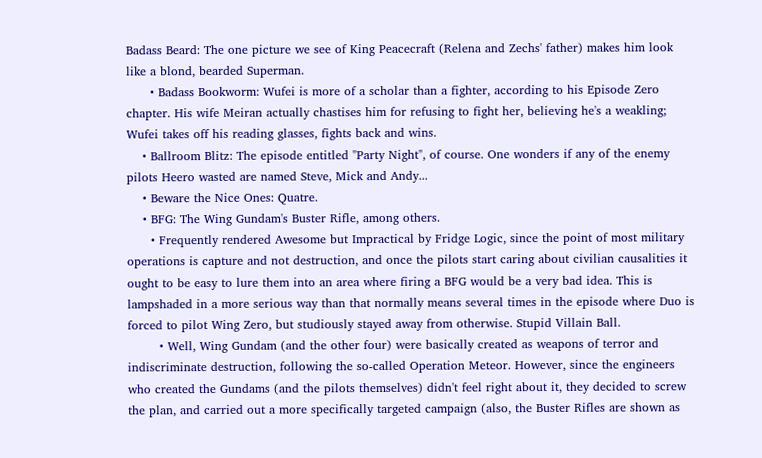Badass Beard: The one picture we see of King Peacecraft (Relena and Zechs' father) makes him look like a blond, bearded Superman.
      • Badass Bookworm: Wufei is more of a scholar than a fighter, according to his Episode Zero chapter. His wife Meiran actually chastises him for refusing to fight her, believing he's a weakling; Wufei takes off his reading glasses, fights back and wins.
    • Ballroom Blitz: The episode entitled "Party Night", of course. One wonders if any of the enemy pilots Heero wasted are named Steve, Mick and Andy...
    • Beware the Nice Ones: Quatre.
    • BFG: The Wing Gundam's Buster Rifle, among others.
      • Frequently rendered Awesome but Impractical by Fridge Logic, since the point of most military operations is capture and not destruction, and once the pilots start caring about civilian causalities it ought to be easy to lure them into an area where firing a BFG would be a very bad idea. This is lampshaded in a more serious way than that normally means several times in the episode where Duo is forced to pilot Wing Zero, but studiously stayed away from otherwise. Stupid Villain Ball.
        • Well, Wing Gundam (and the other four) were basically created as weapons of terror and indiscriminate destruction, following the so-called Operation Meteor. However, since the engineers who created the Gundams (and the pilots themselves) didn't feel right about it, they decided to screw the plan, and carried out a more specifically targeted campaign (also, the Buster Rifles are shown as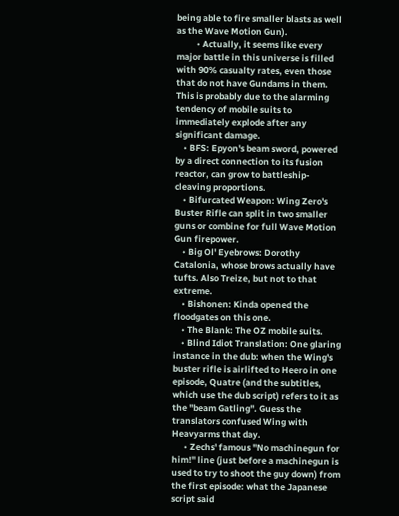being able to fire smaller blasts as well as the Wave Motion Gun).
          • Actually, it seems like every major battle in this universe is filled with 90% casualty rates, even those that do not have Gundams in them. This is probably due to the alarming tendency of mobile suits to immediately explode after any significant damage.
    • BFS: Epyon's beam sword, powered by a direct connection to its fusion reactor, can grow to battleship-cleaving proportions.
    • Bifurcated Weapon: Wing Zero's Buster Rifle can split in two smaller guns or combine for full Wave Motion Gun firepower.
    • Big Ol' Eyebrows: Dorothy Catalonia, whose brows actually have tufts. Also Treize, but not to that extreme.
    • Bishonen: Kinda opened the floodgates on this one.
    • The Blank: The OZ mobile suits.
    • Blind Idiot Translation: One glaring instance in the dub: when the Wing's buster rifle is airlifted to Heero in one episode, Quatre (and the subtitles, which use the dub script) refers to it as the "beam Gatling". Guess the translators confused Wing with Heavyarms that day.
      • Zechs' famous "No machinegun for him!" line (just before a machinegun is used to try to shoot the guy down) from the first episode: what the Japanese script said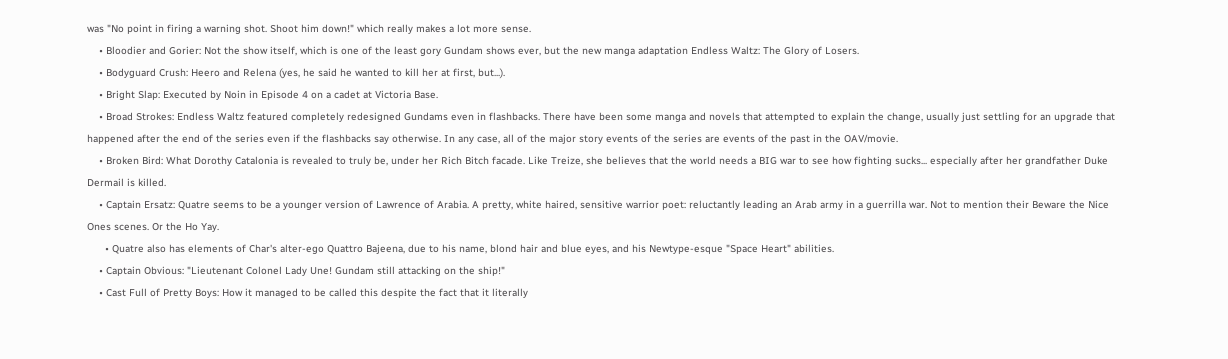was "No point in firing a warning shot. Shoot him down!" which really makes a lot more sense.
    • Bloodier and Gorier: Not the show itself, which is one of the least gory Gundam shows ever, but the new manga adaptation Endless Waltz: The Glory of Losers.
    • Bodyguard Crush: Heero and Relena (yes, he said he wanted to kill her at first, but...).
    • Bright Slap: Executed by Noin in Episode 4 on a cadet at Victoria Base.
    • Broad Strokes: Endless Waltz featured completely redesigned Gundams even in flashbacks. There have been some manga and novels that attempted to explain the change, usually just settling for an upgrade that happened after the end of the series even if the flashbacks say otherwise. In any case, all of the major story events of the series are events of the past in the OAV/movie.
    • Broken Bird: What Dorothy Catalonia is revealed to truly be, under her Rich Bitch facade. Like Treize, she believes that the world needs a BIG war to see how fighting sucks... especially after her grandfather Duke Dermail is killed.
    • Captain Ersatz: Quatre seems to be a younger version of Lawrence of Arabia. A pretty, white haired, sensitive warrior poet: reluctantly leading an Arab army in a guerrilla war. Not to mention their Beware the Nice Ones scenes. Or the Ho Yay.
      • Quatre also has elements of Char's alter-ego Quattro Bajeena, due to his name, blond hair and blue eyes, and his Newtype-esque "Space Heart" abilities.
    • Captain Obvious: "Lieutenant Colonel Lady Une! Gundam still attacking on the ship!"
    • Cast Full of Pretty Boys: How it managed to be called this despite the fact that it literally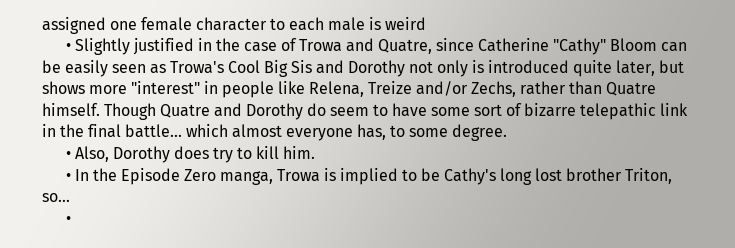assigned one female character to each male is weird
      • Slightly justified in the case of Trowa and Quatre, since Catherine "Cathy" Bloom can be easily seen as Trowa's Cool Big Sis and Dorothy not only is introduced quite later, but shows more "interest" in people like Relena, Treize and/or Zechs, rather than Quatre himself. Though Quatre and Dorothy do seem to have some sort of bizarre telepathic link in the final battle... which almost everyone has, to some degree.
      • Also, Dorothy does try to kill him.
      • In the Episode Zero manga, Trowa is implied to be Cathy's long lost brother Triton, so...
      •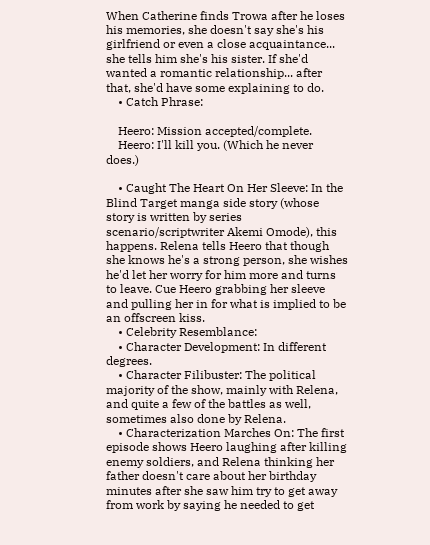When Catherine finds Trowa after he loses his memories, she doesn't say she's his girlfriend or even a close acquaintance... she tells him she's his sister. If she'd wanted a romantic relationship... after that, she'd have some explaining to do.
    • Catch Phrase:

    Heero: Mission accepted/complete.
    Heero: I'll kill you. (Which he never does.)

    • Caught The Heart On Her Sleeve: In the Blind Target manga side story (whose story is written by series scenario/scriptwriter Akemi Omode), this happens. Relena tells Heero that though she knows he's a strong person, she wishes he'd let her worry for him more and turns to leave. Cue Heero grabbing her sleeve and pulling her in for what is implied to be an offscreen kiss.
    • Celebrity Resemblance:
    • Character Development: In different degrees.
    • Character Filibuster: The political majority of the show, mainly with Relena, and quite a few of the battles as well, sometimes also done by Relena.
    • Characterization Marches On: The first episode shows Heero laughing after killing enemy soldiers, and Relena thinking her father doesn't care about her birthday minutes after she saw him try to get away from work by saying he needed to get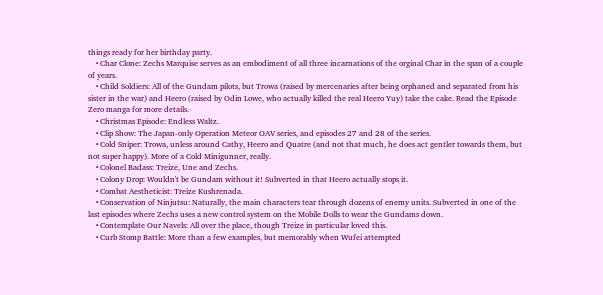things ready for her birthday party.
    • Char Clone: Zechs Marquise serves as an embodiment of all three incarnations of the orginal Char in the span of a couple of years.
    • Child Soldiers: All of the Gundam pilots, but Trowa (raised by mercenaries after being orphaned and separated from his sister in the war) and Heero (raised by Odin Lowe, who actually killed the real Heero Yuy) take the cake. Read the Episode Zero manga for more details.
    • Christmas Episode: Endless Waltz.
    • Clip Show: The Japan-only Operation Meteor OAV series, and episodes 27 and 28 of the series.
    • Cold Sniper: Trowa, unless around Cathy, Heero and Quatre (and not that much, he does act gentler towards them, but not super happy). More of a Cold Minigunner, really.
    • Colonel Badass: Treize, Une and Zechs.
    • Colony Drop: Wouldn't be Gundam without it! Subverted in that Heero actually stops it.
    • Combat Aestheticist: Treize Kushrenada.
    • Conservation of Ninjutsu: Naturally, the main characters tear through dozens of enemy units. Subverted in one of the last episodes where Zechs uses a new control system on the Mobile Dolls to wear the Gundams down.
    • Contemplate Our Navels: All over the place, though Treize in particular loved this.
    • Curb Stomp Battle: More than a few examples, but memorably when Wufei attempted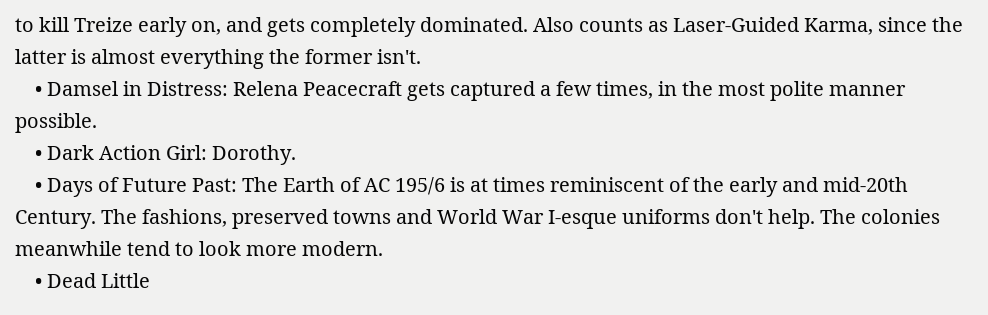to kill Treize early on, and gets completely dominated. Also counts as Laser-Guided Karma, since the latter is almost everything the former isn't.
    • Damsel in Distress: Relena Peacecraft gets captured a few times, in the most polite manner possible.
    • Dark Action Girl: Dorothy.
    • Days of Future Past: The Earth of AC 195/6 is at times reminiscent of the early and mid-20th Century. The fashions, preserved towns and World War I-esque uniforms don't help. The colonies meanwhile tend to look more modern.
    • Dead Little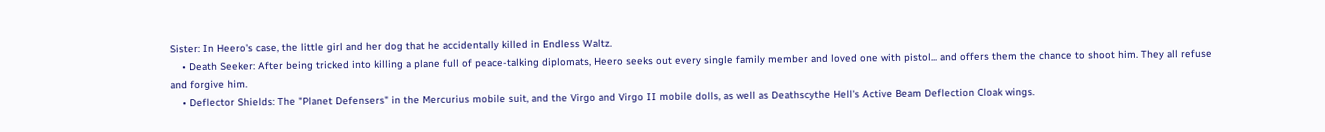Sister: In Heero's case, the little girl and her dog that he accidentally killed in Endless Waltz.
    • Death Seeker: After being tricked into killing a plane full of peace-talking diplomats, Heero seeks out every single family member and loved one with pistol... and offers them the chance to shoot him. They all refuse and forgive him.
    • Deflector Shields: The "Planet Defensers" in the Mercurius mobile suit, and the Virgo and Virgo II mobile dolls, as well as Deathscythe Hell's Active Beam Deflection Cloak wings.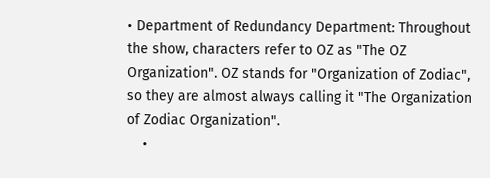• Department of Redundancy Department: Throughout the show, characters refer to OZ as "The OZ Organization". OZ stands for "Organization of Zodiac", so they are almost always calling it "The Organization of Zodiac Organization".
    •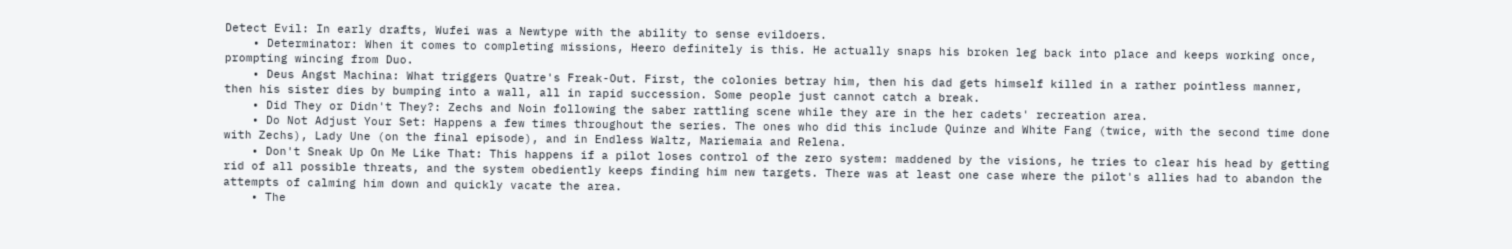Detect Evil: In early drafts, Wufei was a Newtype with the ability to sense evildoers.
    • Determinator: When it comes to completing missions, Heero definitely is this. He actually snaps his broken leg back into place and keeps working once, prompting wincing from Duo.
    • Deus Angst Machina: What triggers Quatre's Freak-Out. First, the colonies betray him, then his dad gets himself killed in a rather pointless manner, then his sister dies by bumping into a wall, all in rapid succession. Some people just cannot catch a break.
    • Did They or Didn't They?: Zechs and Noin following the saber rattling scene while they are in the her cadets' recreation area.
    • Do Not Adjust Your Set: Happens a few times throughout the series. The ones who did this include Quinze and White Fang (twice, with the second time done with Zechs), Lady Une (on the final episode), and in Endless Waltz, Mariemaia and Relena.
    • Don't Sneak Up On Me Like That: This happens if a pilot loses control of the zero system: maddened by the visions, he tries to clear his head by getting rid of all possible threats, and the system obediently keeps finding him new targets. There was at least one case where the pilot's allies had to abandon the attempts of calming him down and quickly vacate the area.
    • The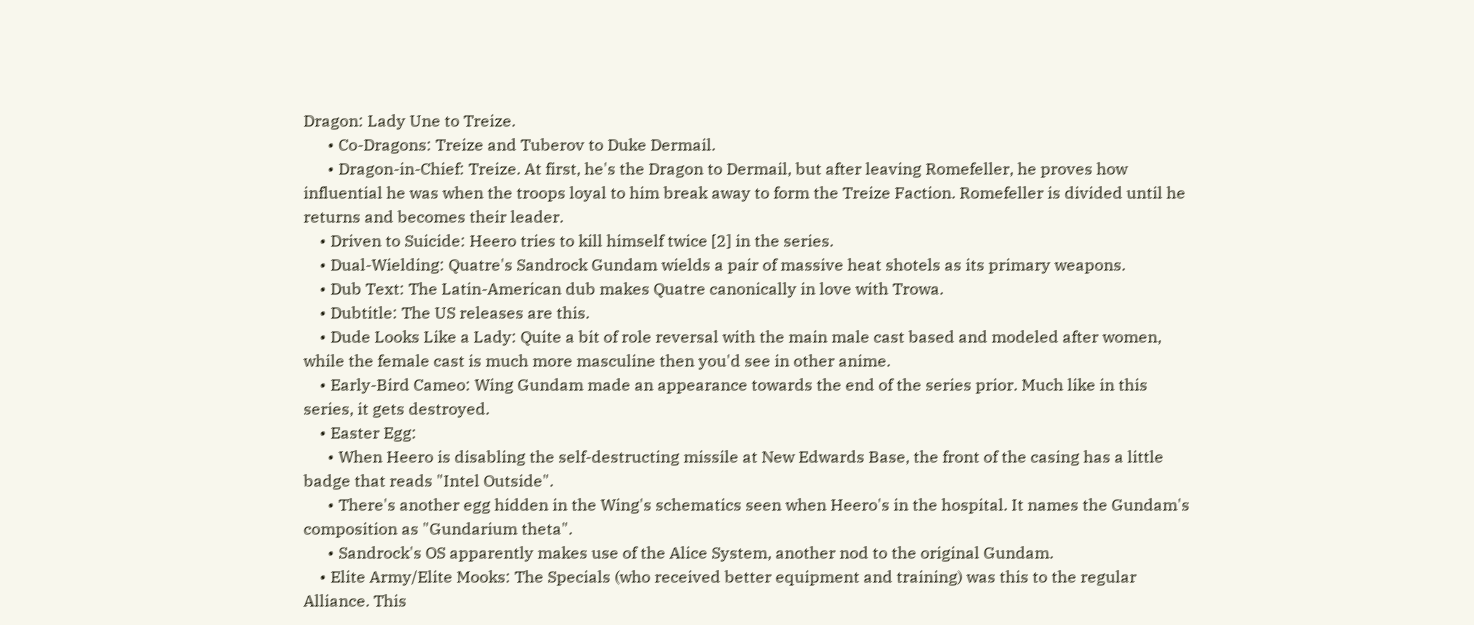Dragon: Lady Une to Treize.
      • Co-Dragons: Treize and Tuberov to Duke Dermail.
      • Dragon-in-Chief: Treize. At first, he's the Dragon to Dermail, but after leaving Romefeller, he proves how influential he was when the troops loyal to him break away to form the Treize Faction. Romefeller is divided until he returns and becomes their leader.
    • Driven to Suicide: Heero tries to kill himself twice [2] in the series.
    • Dual-Wielding: Quatre's Sandrock Gundam wields a pair of massive heat shotels as its primary weapons.
    • Dub Text: The Latin-American dub makes Quatre canonically in love with Trowa.
    • Dubtitle: The US releases are this.
    • Dude Looks Like a Lady: Quite a bit of role reversal with the main male cast based and modeled after women, while the female cast is much more masculine then you'd see in other anime.
    • Early-Bird Cameo: Wing Gundam made an appearance towards the end of the series prior. Much like in this series, it gets destroyed.
    • Easter Egg:
      • When Heero is disabling the self-destructing missile at New Edwards Base, the front of the casing has a little badge that reads "Intel Outside".
      • There's another egg hidden in the Wing's schematics seen when Heero's in the hospital. It names the Gundam's composition as "Gundarium theta".
      • Sandrock's OS apparently makes use of the Alice System, another nod to the original Gundam.
    • Elite Army/Elite Mooks: The Specials (who received better equipment and training) was this to the regular Alliance. This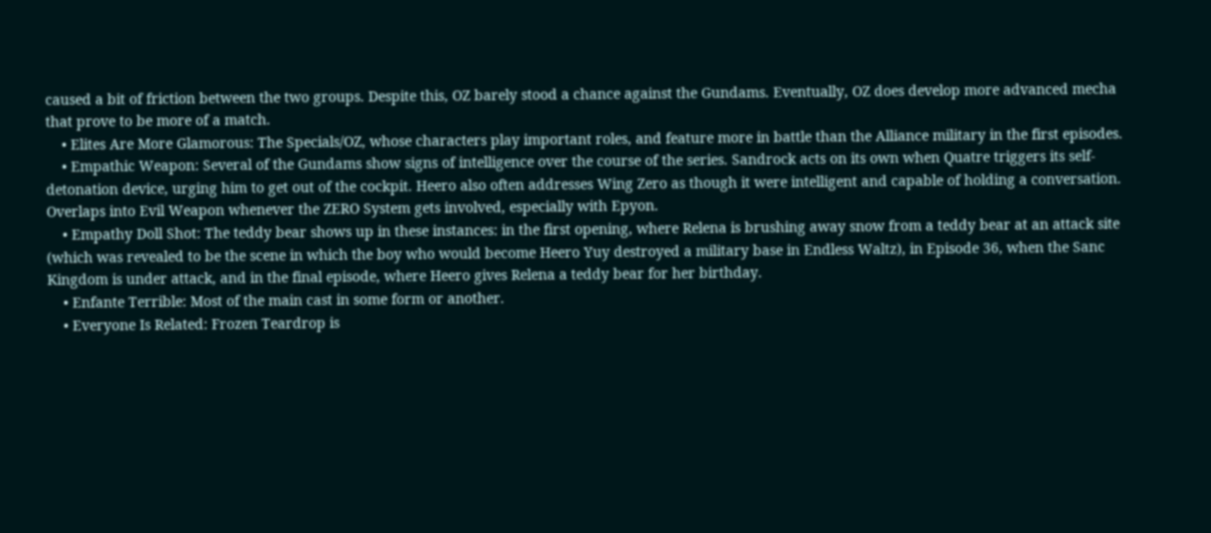caused a bit of friction between the two groups. Despite this, OZ barely stood a chance against the Gundams. Eventually, OZ does develop more advanced mecha that prove to be more of a match.
    • Elites Are More Glamorous: The Specials/OZ, whose characters play important roles, and feature more in battle than the Alliance military in the first episodes.
    • Empathic Weapon: Several of the Gundams show signs of intelligence over the course of the series. Sandrock acts on its own when Quatre triggers its self-detonation device, urging him to get out of the cockpit. Heero also often addresses Wing Zero as though it were intelligent and capable of holding a conversation. Overlaps into Evil Weapon whenever the ZERO System gets involved, especially with Epyon.
    • Empathy Doll Shot: The teddy bear shows up in these instances: in the first opening, where Relena is brushing away snow from a teddy bear at an attack site (which was revealed to be the scene in which the boy who would become Heero Yuy destroyed a military base in Endless Waltz), in Episode 36, when the Sanc Kingdom is under attack, and in the final episode, where Heero gives Relena a teddy bear for her birthday.
    • Enfante Terrible: Most of the main cast in some form or another.
    • Everyone Is Related: Frozen Teardrop is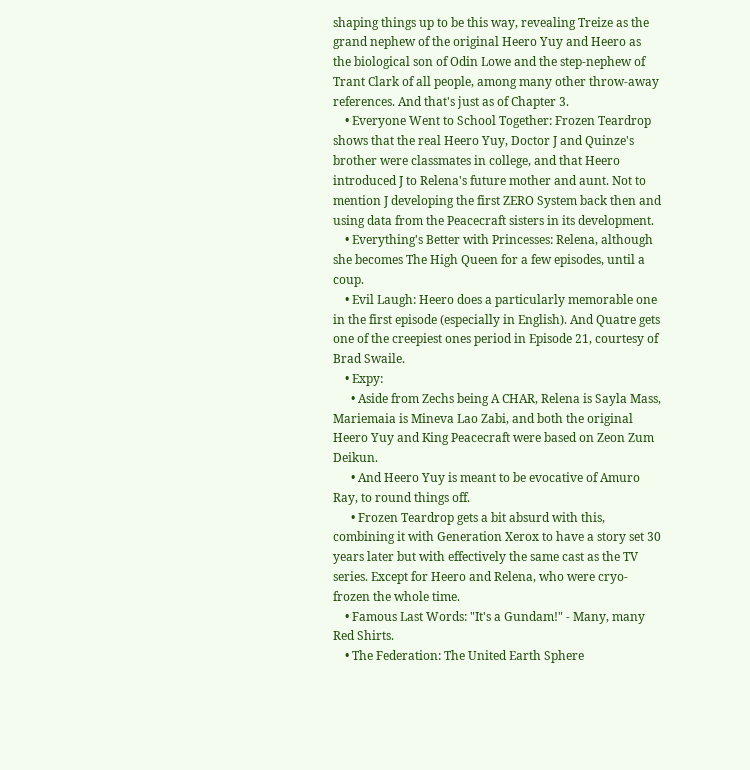shaping things up to be this way, revealing Treize as the grand nephew of the original Heero Yuy and Heero as the biological son of Odin Lowe and the step-nephew of Trant Clark of all people, among many other throw-away references. And that's just as of Chapter 3.
    • Everyone Went to School Together: Frozen Teardrop shows that the real Heero Yuy, Doctor J and Quinze's brother were classmates in college, and that Heero introduced J to Relena's future mother and aunt. Not to mention J developing the first ZERO System back then and using data from the Peacecraft sisters in its development.
    • Everything's Better with Princesses: Relena, although she becomes The High Queen for a few episodes, until a coup.
    • Evil Laugh: Heero does a particularly memorable one in the first episode (especially in English). And Quatre gets one of the creepiest ones period in Episode 21, courtesy of Brad Swaile.
    • Expy:
      • Aside from Zechs being A CHAR, Relena is Sayla Mass, Mariemaia is Mineva Lao Zabi, and both the original Heero Yuy and King Peacecraft were based on Zeon Zum Deikun.
      • And Heero Yuy is meant to be evocative of Amuro Ray, to round things off.
      • Frozen Teardrop gets a bit absurd with this, combining it with Generation Xerox to have a story set 30 years later but with effectively the same cast as the TV series. Except for Heero and Relena, who were cryo-frozen the whole time.
    • Famous Last Words: "It's a Gundam!" - Many, many Red Shirts.
    • The Federation: The United Earth Sphere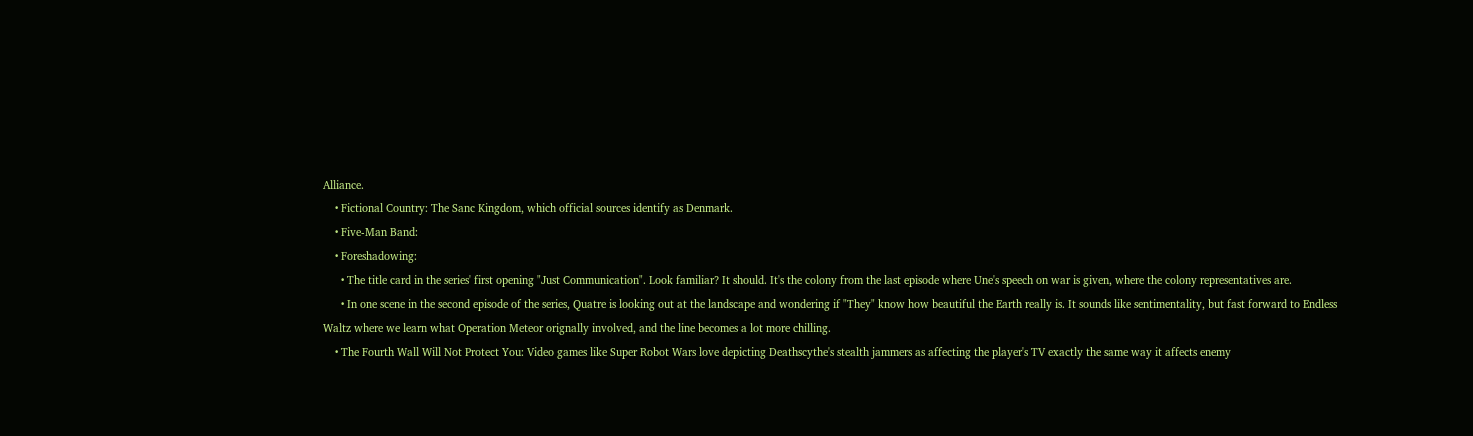Alliance.
    • Fictional Country: The Sanc Kingdom, which official sources identify as Denmark.
    • Five-Man Band:
    • Foreshadowing:
      • The title card in the series' first opening "Just Communication". Look familiar? It should. It's the colony from the last episode where Une's speech on war is given, where the colony representatives are.
      • In one scene in the second episode of the series, Quatre is looking out at the landscape and wondering if "They" know how beautiful the Earth really is. It sounds like sentimentality, but fast forward to Endless Waltz where we learn what Operation Meteor orignally involved, and the line becomes a lot more chilling.
    • The Fourth Wall Will Not Protect You: Video games like Super Robot Wars love depicting Deathscythe's stealth jammers as affecting the player's TV exactly the same way it affects enemy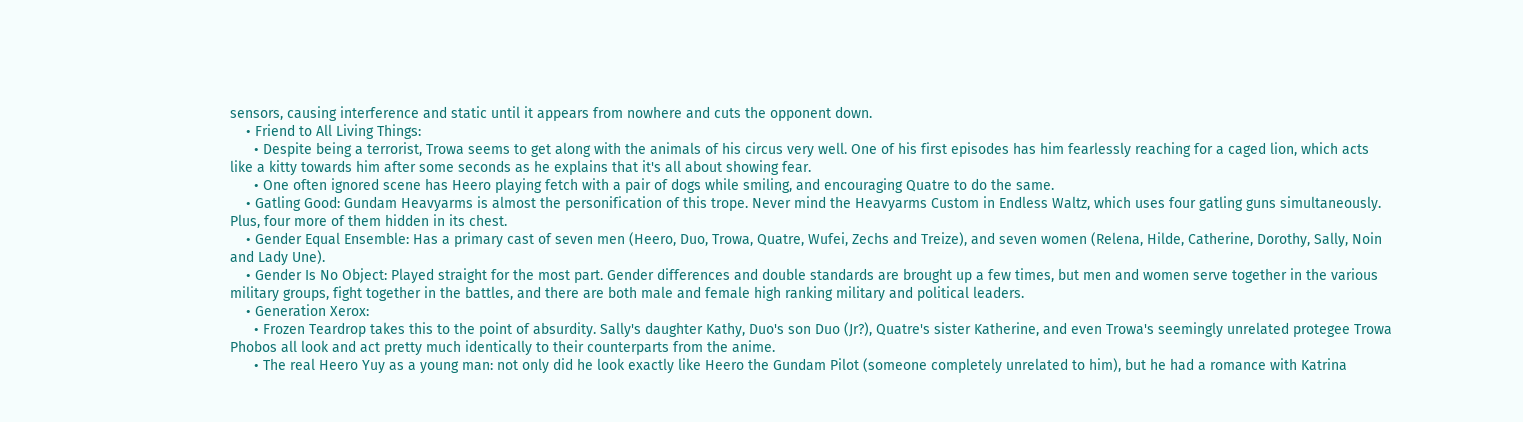sensors, causing interference and static until it appears from nowhere and cuts the opponent down.
    • Friend to All Living Things:
      • Despite being a terrorist, Trowa seems to get along with the animals of his circus very well. One of his first episodes has him fearlessly reaching for a caged lion, which acts like a kitty towards him after some seconds as he explains that it's all about showing fear.
      • One often ignored scene has Heero playing fetch with a pair of dogs while smiling, and encouraging Quatre to do the same.
    • Gatling Good: Gundam Heavyarms is almost the personification of this trope. Never mind the Heavyarms Custom in Endless Waltz, which uses four gatling guns simultaneously. Plus, four more of them hidden in its chest.
    • Gender Equal Ensemble: Has a primary cast of seven men (Heero, Duo, Trowa, Quatre, Wufei, Zechs and Treize), and seven women (Relena, Hilde, Catherine, Dorothy, Sally, Noin and Lady Une).
    • Gender Is No Object: Played straight for the most part. Gender differences and double standards are brought up a few times, but men and women serve together in the various military groups, fight together in the battles, and there are both male and female high ranking military and political leaders.
    • Generation Xerox:
      • Frozen Teardrop takes this to the point of absurdity. Sally's daughter Kathy, Duo's son Duo (Jr?), Quatre's sister Katherine, and even Trowa's seemingly unrelated protegee Trowa Phobos all look and act pretty much identically to their counterparts from the anime.
      • The real Heero Yuy as a young man: not only did he look exactly like Heero the Gundam Pilot (someone completely unrelated to him), but he had a romance with Katrina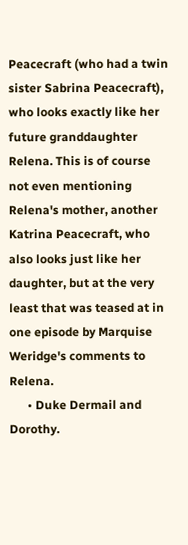Peacecraft (who had a twin sister Sabrina Peacecraft), who looks exactly like her future granddaughter Relena. This is of course not even mentioning Relena's mother, another Katrina Peacecraft, who also looks just like her daughter, but at the very least that was teased at in one episode by Marquise Weridge's comments to Relena.
      • Duke Dermail and Dorothy.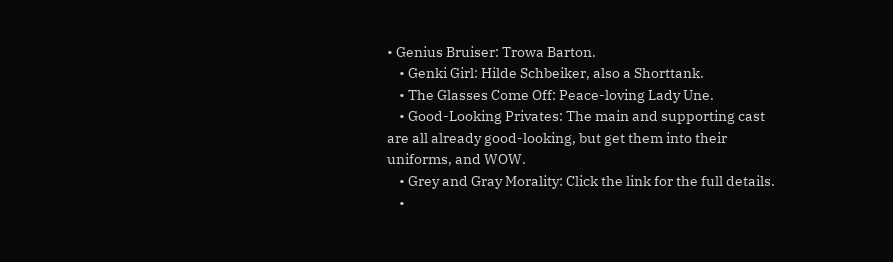• Genius Bruiser: Trowa Barton.
    • Genki Girl: Hilde Schbeiker, also a Shorttank.
    • The Glasses Come Off: Peace-loving Lady Une.
    • Good-Looking Privates: The main and supporting cast are all already good-looking, but get them into their uniforms, and WOW.
    • Grey and Gray Morality: Click the link for the full details.
    •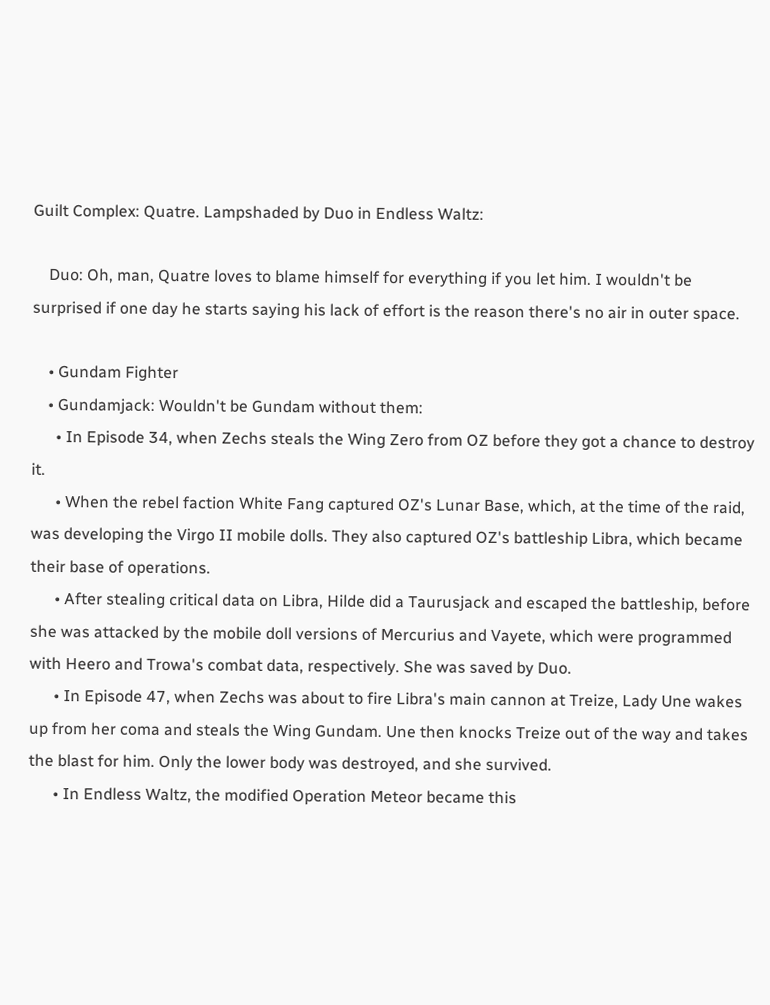Guilt Complex: Quatre. Lampshaded by Duo in Endless Waltz:

    Duo: Oh, man, Quatre loves to blame himself for everything if you let him. I wouldn't be surprised if one day he starts saying his lack of effort is the reason there's no air in outer space.

    • Gundam Fighter
    • Gundamjack: Wouldn't be Gundam without them:
      • In Episode 34, when Zechs steals the Wing Zero from OZ before they got a chance to destroy it.
      • When the rebel faction White Fang captured OZ's Lunar Base, which, at the time of the raid, was developing the Virgo II mobile dolls. They also captured OZ's battleship Libra, which became their base of operations.
      • After stealing critical data on Libra, Hilde did a Taurusjack and escaped the battleship, before she was attacked by the mobile doll versions of Mercurius and Vayete, which were programmed with Heero and Trowa's combat data, respectively. She was saved by Duo.
      • In Episode 47, when Zechs was about to fire Libra's main cannon at Treize, Lady Une wakes up from her coma and steals the Wing Gundam. Une then knocks Treize out of the way and takes the blast for him. Only the lower body was destroyed, and she survived.
      • In Endless Waltz, the modified Operation Meteor became this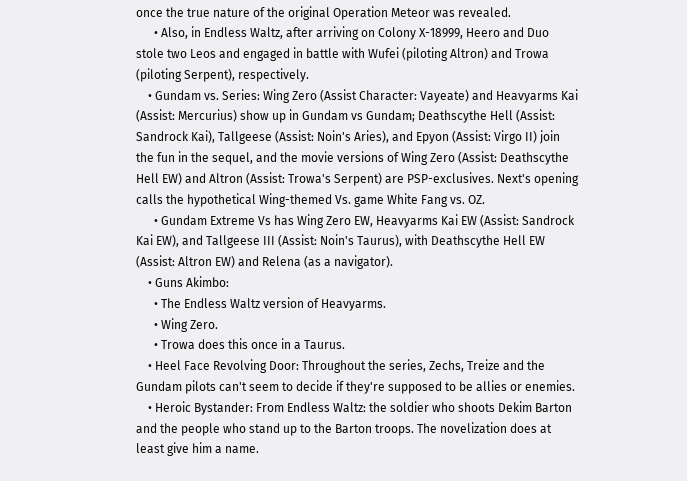once the true nature of the original Operation Meteor was revealed.
      • Also, in Endless Waltz, after arriving on Colony X-18999, Heero and Duo stole two Leos and engaged in battle with Wufei (piloting Altron) and Trowa (piloting Serpent), respectively.
    • Gundam vs. Series: Wing Zero (Assist Character: Vayeate) and Heavyarms Kai (Assist: Mercurius) show up in Gundam vs Gundam; Deathscythe Hell (Assist: Sandrock Kai), Tallgeese (Assist: Noin's Aries), and Epyon (Assist: Virgo II) join the fun in the sequel, and the movie versions of Wing Zero (Assist: Deathscythe Hell EW) and Altron (Assist: Trowa's Serpent) are PSP-exclusives. Next's opening calls the hypothetical Wing-themed Vs. game White Fang vs. OZ.
      • Gundam Extreme Vs has Wing Zero EW, Heavyarms Kai EW (Assist: Sandrock Kai EW), and Tallgeese III (Assist: Noin's Taurus), with Deathscythe Hell EW (Assist: Altron EW) and Relena (as a navigator).
    • Guns Akimbo:
      • The Endless Waltz version of Heavyarms.
      • Wing Zero.
      • Trowa does this once in a Taurus.
    • Heel Face Revolving Door: Throughout the series, Zechs, Treize and the Gundam pilots can't seem to decide if they're supposed to be allies or enemies.
    • Heroic Bystander: From Endless Waltz: the soldier who shoots Dekim Barton and the people who stand up to the Barton troops. The novelization does at least give him a name.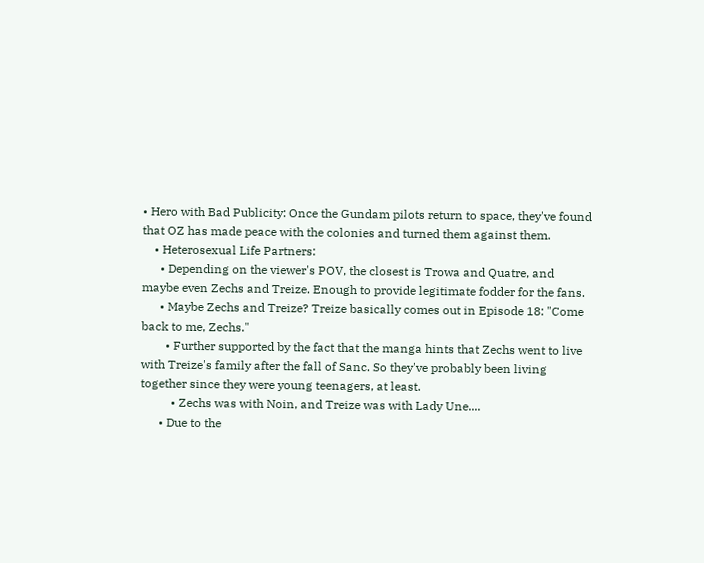• Hero with Bad Publicity: Once the Gundam pilots return to space, they've found that OZ has made peace with the colonies and turned them against them.
    • Heterosexual Life Partners:
      • Depending on the viewer's POV, the closest is Trowa and Quatre, and maybe even Zechs and Treize. Enough to provide legitimate fodder for the fans.
      • Maybe Zechs and Treize? Treize basically comes out in Episode 18: "Come back to me, Zechs."
        • Further supported by the fact that the manga hints that Zechs went to live with Treize's family after the fall of Sanc. So they've probably been living together since they were young teenagers, at least.
          • Zechs was with Noin, and Treize was with Lady Une....
      • Due to the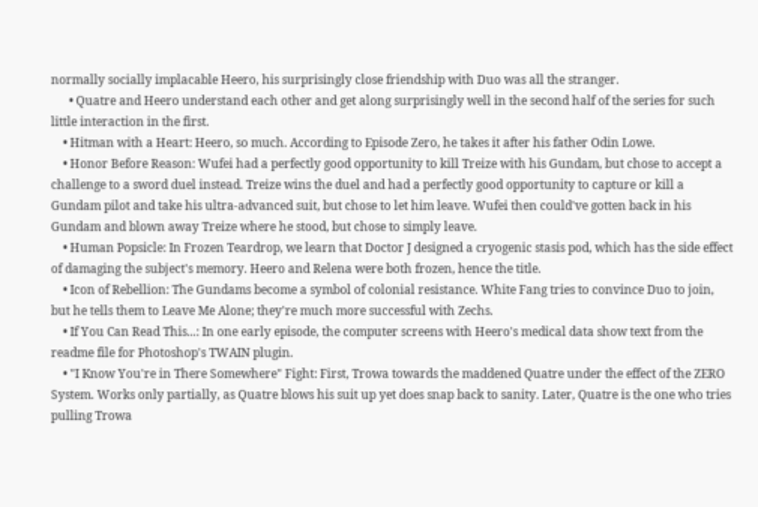normally socially implacable Heero, his surprisingly close friendship with Duo was all the stranger.
      • Quatre and Heero understand each other and get along surprisingly well in the second half of the series for such little interaction in the first.
    • Hitman with a Heart: Heero, so much. According to Episode Zero, he takes it after his father Odin Lowe.
    • Honor Before Reason: Wufei had a perfectly good opportunity to kill Treize with his Gundam, but chose to accept a challenge to a sword duel instead. Treize wins the duel and had a perfectly good opportunity to capture or kill a Gundam pilot and take his ultra-advanced suit, but chose to let him leave. Wufei then could've gotten back in his Gundam and blown away Treize where he stood, but chose to simply leave.
    • Human Popsicle: In Frozen Teardrop, we learn that Doctor J designed a cryogenic stasis pod, which has the side effect of damaging the subject's memory. Heero and Relena were both frozen, hence the title.
    • Icon of Rebellion: The Gundams become a symbol of colonial resistance. White Fang tries to convince Duo to join, but he tells them to Leave Me Alone; they're much more successful with Zechs.
    • If You Can Read This...: In one early episode, the computer screens with Heero's medical data show text from the readme file for Photoshop's TWAIN plugin.
    • "I Know You're in There Somewhere" Fight: First, Trowa towards the maddened Quatre under the effect of the ZERO System. Works only partially, as Quatre blows his suit up yet does snap back to sanity. Later, Quatre is the one who tries pulling Trowa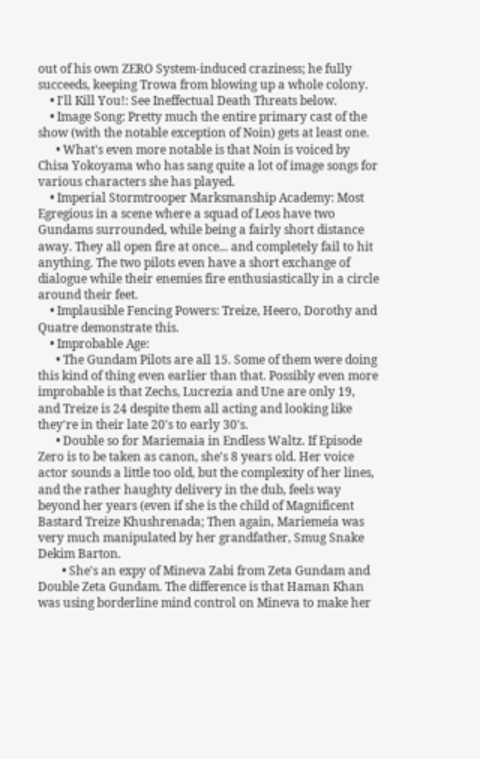out of his own ZERO System-induced craziness; he fully succeeds, keeping Trowa from blowing up a whole colony.
    • I'll Kill You!: See Ineffectual Death Threats below.
    • Image Song: Pretty much the entire primary cast of the show (with the notable exception of Noin) gets at least one.
      • What's even more notable is that Noin is voiced by Chisa Yokoyama who has sang quite a lot of image songs for various characters she has played.
    • Imperial Stormtrooper Marksmanship Academy: Most Egregious in a scene where a squad of Leos have two Gundams surrounded, while being a fairly short distance away. They all open fire at once... and completely fail to hit anything. The two pilots even have a short exchange of dialogue while their enemies fire enthusiastically in a circle around their feet.
    • Implausible Fencing Powers: Treize, Heero, Dorothy and Quatre demonstrate this.
    • Improbable Age:
      • The Gundam Pilots are all 15. Some of them were doing this kind of thing even earlier than that. Possibly even more improbable is that Zechs, Lucrezia and Une are only 19, and Treize is 24 despite them all acting and looking like they're in their late 20's to early 30's.
      • Double so for Mariemaia in Endless Waltz. If Episode Zero is to be taken as canon, she's 8 years old. Her voice actor sounds a little too old, but the complexity of her lines, and the rather haughty delivery in the dub, feels way beyond her years (even if she is the child of Magnificent Bastard Treize Khushrenada; Then again, Mariemeia was very much manipulated by her grandfather, Smug Snake Dekim Barton.
        • She's an expy of Mineva Zabi from Zeta Gundam and Double Zeta Gundam. The difference is that Haman Khan was using borderline mind control on Mineva to make her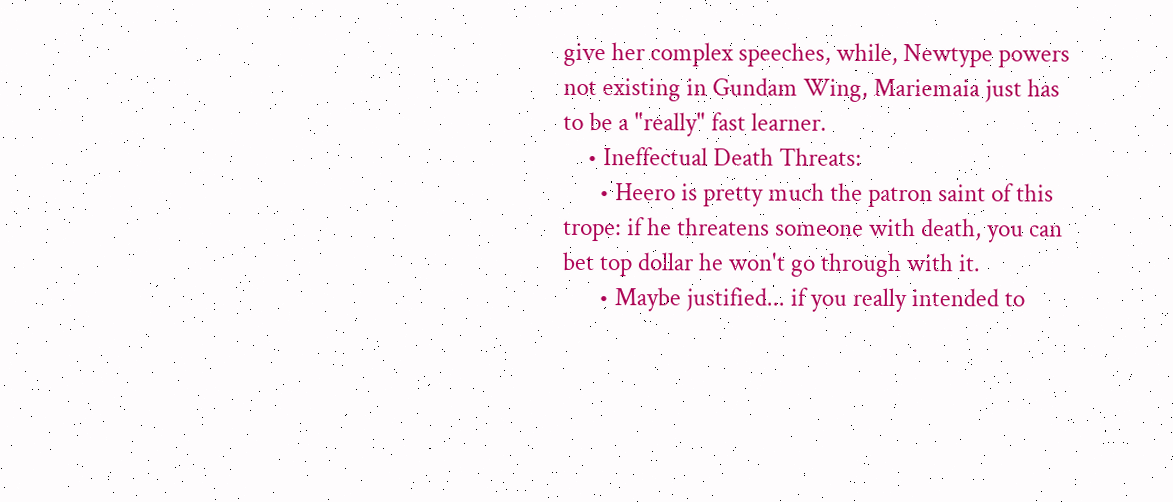give her complex speeches, while, Newtype powers not existing in Gundam Wing, Mariemaia just has to be a "really" fast learner.
    • Ineffectual Death Threats:
      • Heero is pretty much the patron saint of this trope: if he threatens someone with death, you can bet top dollar he won't go through with it.
      • Maybe justified... if you really intended to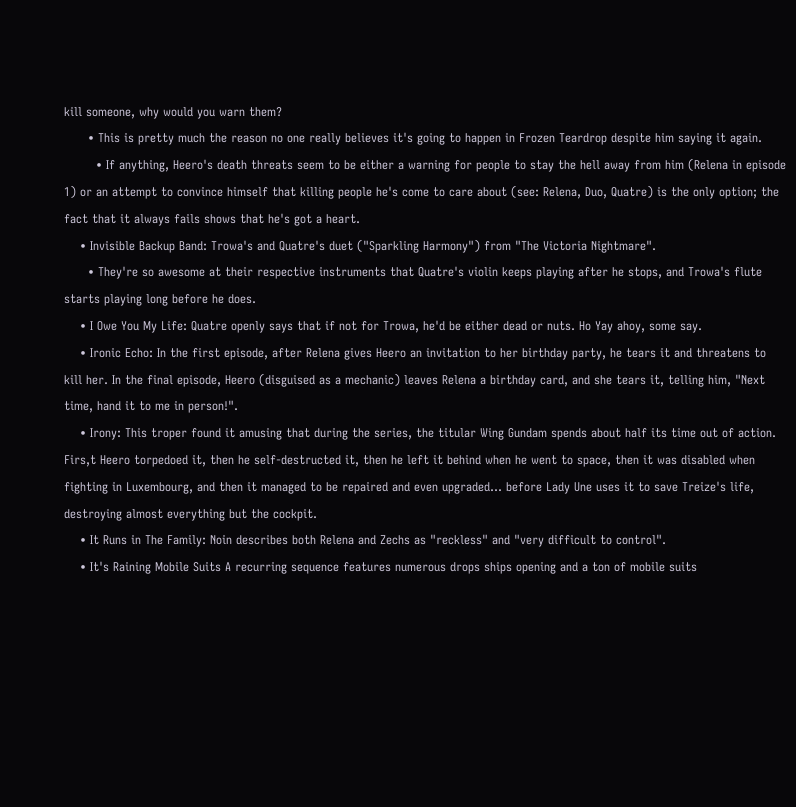kill someone, why would you warn them?
      • This is pretty much the reason no one really believes it's going to happen in Frozen Teardrop despite him saying it again.
        • If anything, Heero's death threats seem to be either a warning for people to stay the hell away from him (Relena in episode 1) or an attempt to convince himself that killing people he's come to care about (see: Relena, Duo, Quatre) is the only option; the fact that it always fails shows that he's got a heart.
    • Invisible Backup Band: Trowa's and Quatre's duet ("Sparkling Harmony") from "The Victoria Nightmare".
      • They're so awesome at their respective instruments that Quatre's violin keeps playing after he stops, and Trowa's flute starts playing long before he does.
    • I Owe You My Life: Quatre openly says that if not for Trowa, he'd be either dead or nuts. Ho Yay ahoy, some say.
    • Ironic Echo: In the first episode, after Relena gives Heero an invitation to her birthday party, he tears it and threatens to kill her. In the final episode, Heero (disguised as a mechanic) leaves Relena a birthday card, and she tears it, telling him, "Next time, hand it to me in person!".
    • Irony: This troper found it amusing that during the series, the titular Wing Gundam spends about half its time out of action. Firs,t Heero torpedoed it, then he self-destructed it, then he left it behind when he went to space, then it was disabled when fighting in Luxembourg, and then it managed to be repaired and even upgraded... before Lady Une uses it to save Treize's life, destroying almost everything but the cockpit.
    • It Runs in The Family: Noin describes both Relena and Zechs as "reckless" and "very difficult to control".
    • It's Raining Mobile Suits A recurring sequence features numerous drops ships opening and a ton of mobile suits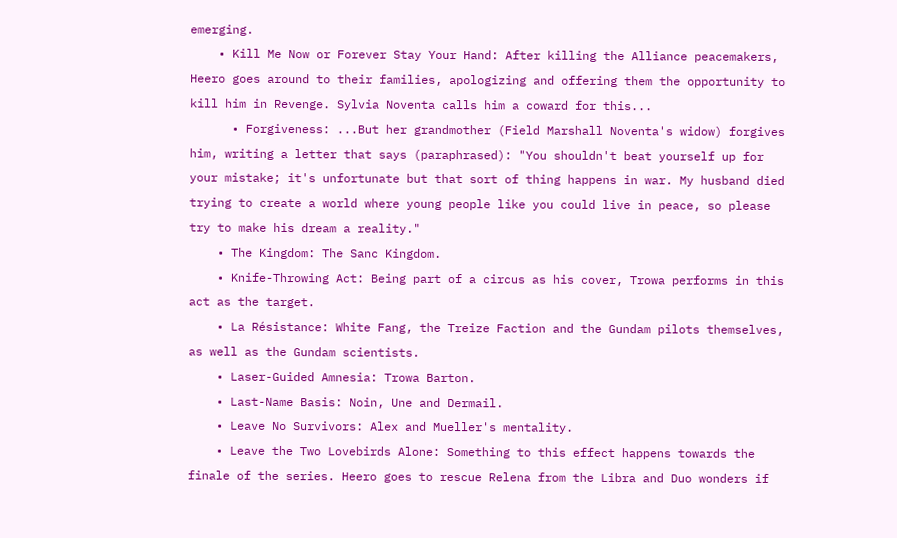emerging.
    • Kill Me Now or Forever Stay Your Hand: After killing the Alliance peacemakers, Heero goes around to their families, apologizing and offering them the opportunity to kill him in Revenge. Sylvia Noventa calls him a coward for this...
      • Forgiveness: ...But her grandmother (Field Marshall Noventa's widow) forgives him, writing a letter that says (paraphrased): "You shouldn't beat yourself up for your mistake; it's unfortunate but that sort of thing happens in war. My husband died trying to create a world where young people like you could live in peace, so please try to make his dream a reality."
    • The Kingdom: The Sanc Kingdom.
    • Knife-Throwing Act: Being part of a circus as his cover, Trowa performs in this act as the target.
    • La Résistance: White Fang, the Treize Faction and the Gundam pilots themselves, as well as the Gundam scientists.
    • Laser-Guided Amnesia: Trowa Barton.
    • Last-Name Basis: Noin, Une and Dermail.
    • Leave No Survivors: Alex and Mueller's mentality.
    • Leave the Two Lovebirds Alone: Something to this effect happens towards the finale of the series. Heero goes to rescue Relena from the Libra and Duo wonders if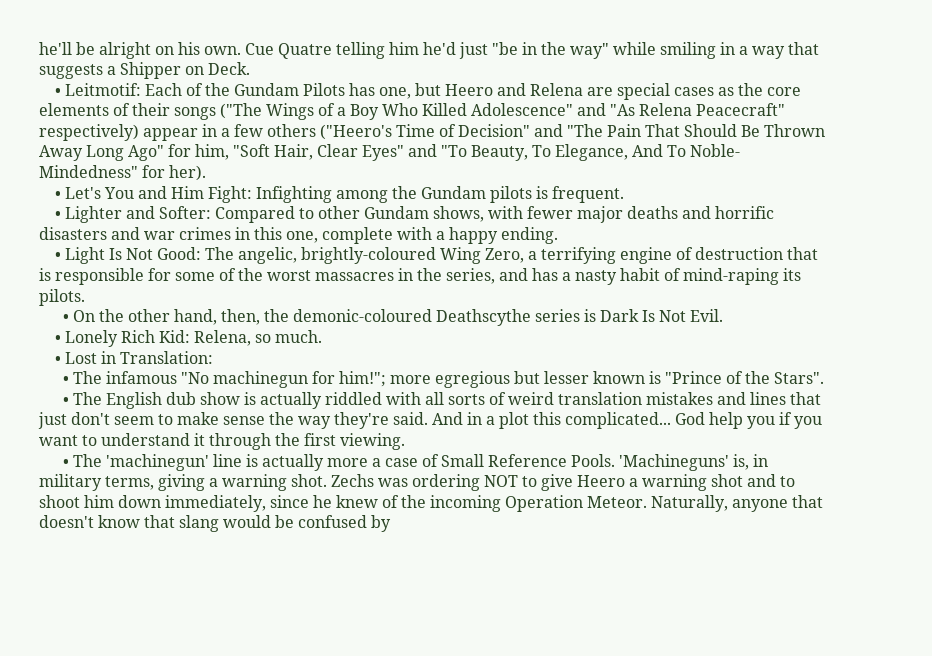he'll be alright on his own. Cue Quatre telling him he'd just "be in the way" while smiling in a way that suggests a Shipper on Deck.
    • Leitmotif: Each of the Gundam Pilots has one, but Heero and Relena are special cases as the core elements of their songs ("The Wings of a Boy Who Killed Adolescence" and "As Relena Peacecraft" respectively) appear in a few others ("Heero's Time of Decision" and "The Pain That Should Be Thrown Away Long Ago" for him, "Soft Hair, Clear Eyes" and "To Beauty, To Elegance, And To Noble-Mindedness" for her).
    • Let's You and Him Fight: Infighting among the Gundam pilots is frequent.
    • Lighter and Softer: Compared to other Gundam shows, with fewer major deaths and horrific disasters and war crimes in this one, complete with a happy ending.
    • Light Is Not Good: The angelic, brightly-coloured Wing Zero, a terrifying engine of destruction that is responsible for some of the worst massacres in the series, and has a nasty habit of mind-raping its pilots.
      • On the other hand, then, the demonic-coloured Deathscythe series is Dark Is Not Evil.
    • Lonely Rich Kid: Relena, so much.
    • Lost in Translation:
      • The infamous "No machinegun for him!"; more egregious but lesser known is "Prince of the Stars".
      • The English dub show is actually riddled with all sorts of weird translation mistakes and lines that just don't seem to make sense the way they're said. And in a plot this complicated... God help you if you want to understand it through the first viewing.
      • The 'machinegun' line is actually more a case of Small Reference Pools. 'Machineguns' is, in military terms, giving a warning shot. Zechs was ordering NOT to give Heero a warning shot and to shoot him down immediately, since he knew of the incoming Operation Meteor. Naturally, anyone that doesn't know that slang would be confused by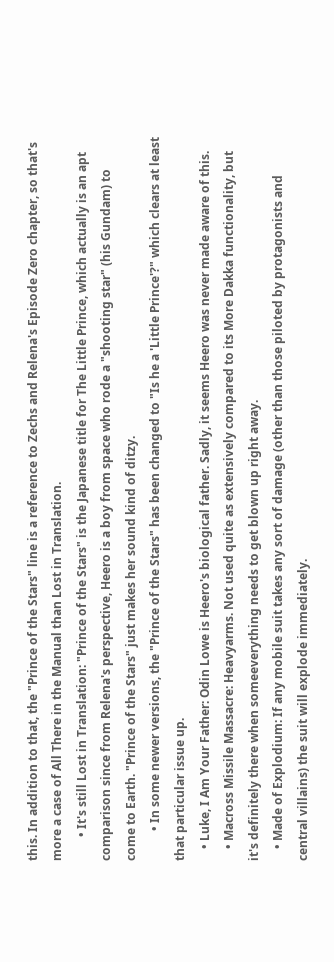this. In addition to that, the "Prince of the Stars" line is a reference to Zechs and Relena's Episode Zero chapter, so that's more a case of All There in the Manual than Lost in Translation.
        • It's still Lost in Translation: "Prince of the Stars" is the Japanese title for The Little Prince, which actually is an apt comparison since from Relena's perspective, Heero is a boy from space who rode a "shooting star" (his Gundam) to come to Earth. "Prince of the Stars" just makes her sound kind of ditzy.
          • In some newer versions, the "Prince of the Stars" has been changed to "Is he a 'Little Prince'?" which clears at least that particular issue up.
    • Luke, I Am Your Father: Odin Lowe is Heero's biological father. Sadly, it seems Heero was never made aware of this.
    • Macross Missile Massacre: Heavyarms. Not used quite as extensively compared to its More Dakka functionality, but it's definitely there when someeverything needs to get blown up right away.
    • Made of Explodium: If any mobile suit takes any sort of damage (other than those piloted by protagonists and central villains) the suit will explode immediately.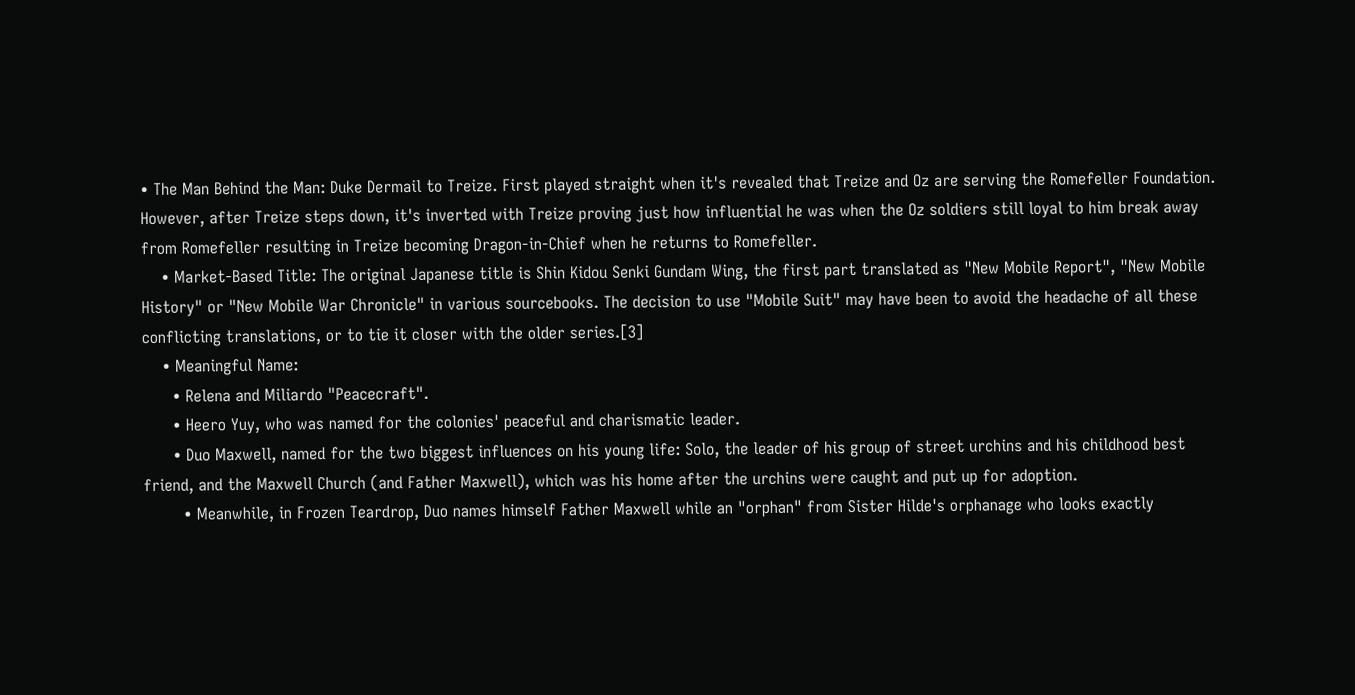• The Man Behind the Man: Duke Dermail to Treize. First played straight when it's revealed that Treize and Oz are serving the Romefeller Foundation. However, after Treize steps down, it's inverted with Treize proving just how influential he was when the Oz soldiers still loyal to him break away from Romefeller resulting in Treize becoming Dragon-in-Chief when he returns to Romefeller.
    • Market-Based Title: The original Japanese title is Shin Kidou Senki Gundam Wing, the first part translated as "New Mobile Report", "New Mobile History" or "New Mobile War Chronicle" in various sourcebooks. The decision to use "Mobile Suit" may have been to avoid the headache of all these conflicting translations, or to tie it closer with the older series.[3]
    • Meaningful Name:
      • Relena and Miliardo "Peacecraft".
      • Heero Yuy, who was named for the colonies' peaceful and charismatic leader.
      • Duo Maxwell, named for the two biggest influences on his young life: Solo, the leader of his group of street urchins and his childhood best friend, and the Maxwell Church (and Father Maxwell), which was his home after the urchins were caught and put up for adoption.
        • Meanwhile, in Frozen Teardrop, Duo names himself Father Maxwell while an "orphan" from Sister Hilde's orphanage who looks exactly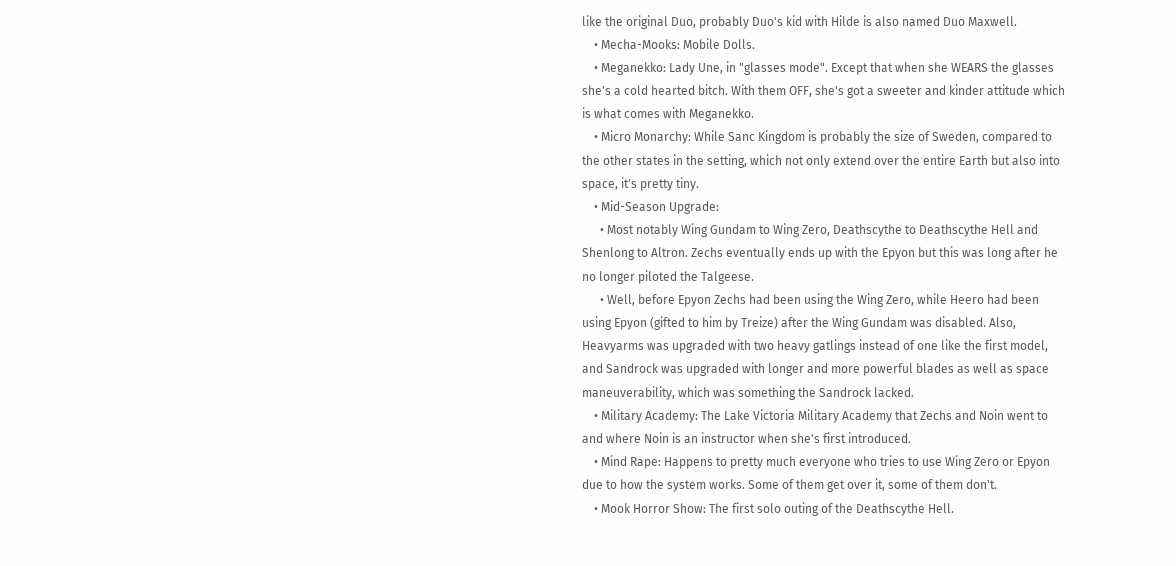like the original Duo, probably Duo's kid with Hilde is also named Duo Maxwell.
    • Mecha-Mooks: Mobile Dolls.
    • Meganekko: Lady Une, in "glasses mode". Except that when she WEARS the glasses she's a cold hearted bitch. With them OFF, she's got a sweeter and kinder attitude which is what comes with Meganekko.
    • Micro Monarchy: While Sanc Kingdom is probably the size of Sweden, compared to the other states in the setting, which not only extend over the entire Earth but also into space, it's pretty tiny.
    • Mid-Season Upgrade:
      • Most notably Wing Gundam to Wing Zero, Deathscythe to Deathscythe Hell and Shenlong to Altron. Zechs eventually ends up with the Epyon but this was long after he no longer piloted the Talgeese.
      • Well, before Epyon Zechs had been using the Wing Zero, while Heero had been using Epyon (gifted to him by Treize) after the Wing Gundam was disabled. Also, Heavyarms was upgraded with two heavy gatlings instead of one like the first model, and Sandrock was upgraded with longer and more powerful blades as well as space maneuverability, which was something the Sandrock lacked.
    • Military Academy: The Lake Victoria Military Academy that Zechs and Noin went to and where Noin is an instructor when she's first introduced.
    • Mind Rape: Happens to pretty much everyone who tries to use Wing Zero or Epyon due to how the system works. Some of them get over it, some of them don't.
    • Mook Horror Show: The first solo outing of the Deathscythe Hell.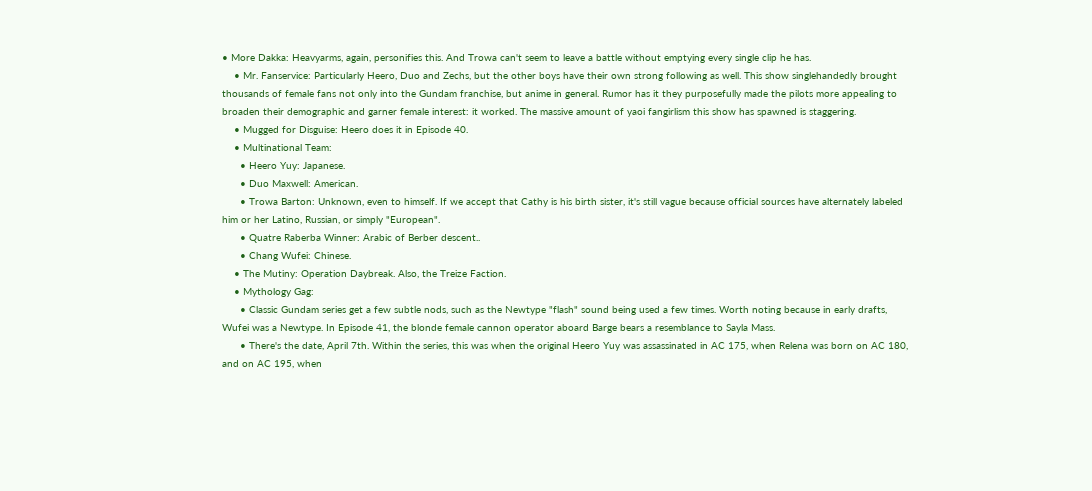• More Dakka: Heavyarms, again, personifies this. And Trowa can't seem to leave a battle without emptying every single clip he has.
    • Mr. Fanservice: Particularly Heero, Duo and Zechs, but the other boys have their own strong following as well. This show singlehandedly brought thousands of female fans not only into the Gundam franchise, but anime in general. Rumor has it they purposefully made the pilots more appealing to broaden their demographic and garner female interest: it worked. The massive amount of yaoi fangirlism this show has spawned is staggering.
    • Mugged for Disguise: Heero does it in Episode 40.
    • Multinational Team:
      • Heero Yuy: Japanese.
      • Duo Maxwell: American.
      • Trowa Barton: Unknown, even to himself. If we accept that Cathy is his birth sister, it's still vague because official sources have alternately labeled him or her Latino, Russian, or simply "European".
      • Quatre Raberba Winner: Arabic of Berber descent..
      • Chang Wufei: Chinese.
    • The Mutiny: Operation Daybreak. Also, the Treize Faction.
    • Mythology Gag:
      • Classic Gundam series get a few subtle nods, such as the Newtype "flash" sound being used a few times. Worth noting because in early drafts, Wufei was a Newtype. In Episode 41, the blonde female cannon operator aboard Barge bears a resemblance to Sayla Mass.
      • There's the date, April 7th. Within the series, this was when the original Heero Yuy was assassinated in AC 175, when Relena was born on AC 180, and on AC 195, when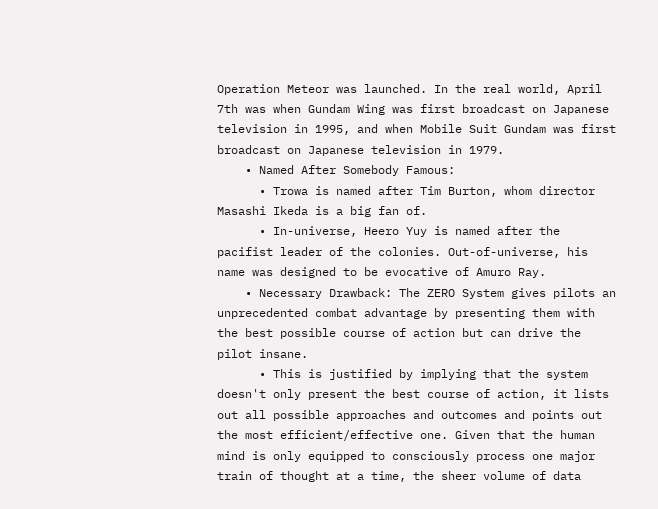Operation Meteor was launched. In the real world, April 7th was when Gundam Wing was first broadcast on Japanese television in 1995, and when Mobile Suit Gundam was first broadcast on Japanese television in 1979.
    • Named After Somebody Famous:
      • Trowa is named after Tim Burton, whom director Masashi Ikeda is a big fan of.
      • In-universe, Heero Yuy is named after the pacifist leader of the colonies. Out-of-universe, his name was designed to be evocative of Amuro Ray.
    • Necessary Drawback: The ZERO System gives pilots an unprecedented combat advantage by presenting them with the best possible course of action but can drive the pilot insane.
      • This is justified by implying that the system doesn't only present the best course of action, it lists out all possible approaches and outcomes and points out the most efficient/effective one. Given that the human mind is only equipped to consciously process one major train of thought at a time, the sheer volume of data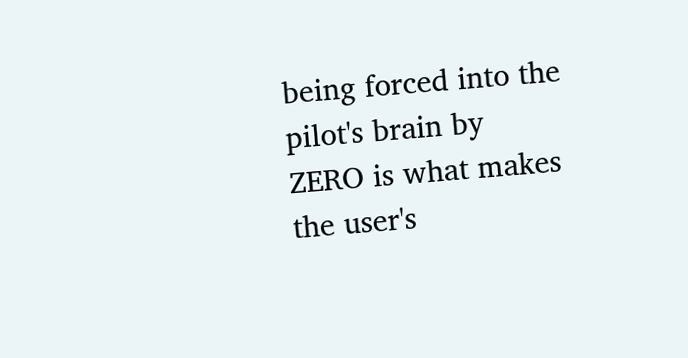being forced into the pilot's brain by ZERO is what makes the user's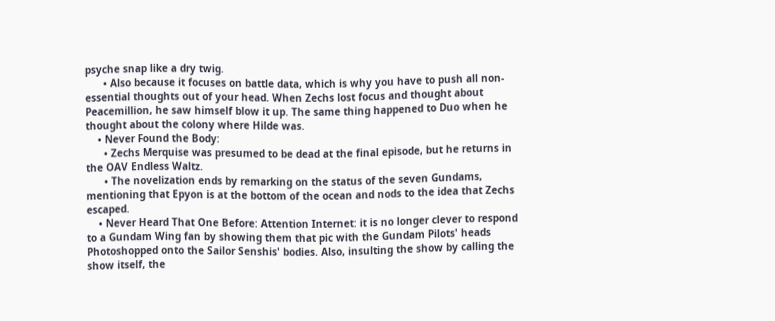psyche snap like a dry twig.
      • Also because it focuses on battle data, which is why you have to push all non-essential thoughts out of your head. When Zechs lost focus and thought about Peacemillion, he saw himself blow it up. The same thing happened to Duo when he thought about the colony where Hilde was.
    • Never Found the Body:
      • Zechs Merquise was presumed to be dead at the final episode, but he returns in the OAV Endless Waltz.
      • The novelization ends by remarking on the status of the seven Gundams, mentioning that Epyon is at the bottom of the ocean and nods to the idea that Zechs escaped.
    • Never Heard That One Before: Attention Internet: it is no longer clever to respond to a Gundam Wing fan by showing them that pic with the Gundam Pilots' heads Photoshopped onto the Sailor Senshis' bodies. Also, insulting the show by calling the show itself, the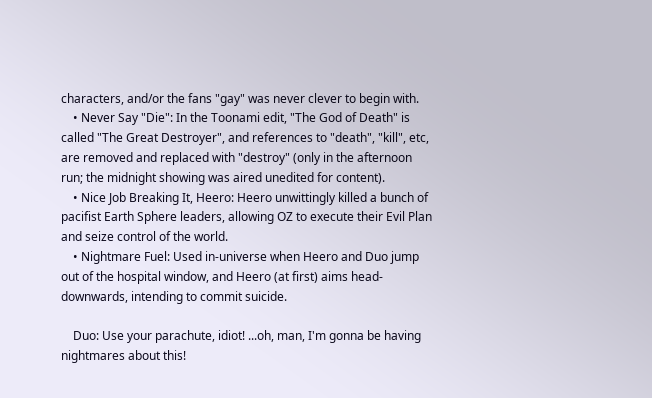characters, and/or the fans "gay" was never clever to begin with.
    • Never Say "Die": In the Toonami edit, "The God of Death" is called "The Great Destroyer", and references to "death", "kill", etc, are removed and replaced with "destroy" (only in the afternoon run; the midnight showing was aired unedited for content).
    • Nice Job Breaking It, Heero: Heero unwittingly killed a bunch of pacifist Earth Sphere leaders, allowing OZ to execute their Evil Plan and seize control of the world.
    • Nightmare Fuel: Used in-universe when Heero and Duo jump out of the hospital window, and Heero (at first) aims head-downwards, intending to commit suicide.

    Duo: Use your parachute, idiot! ...oh, man, I'm gonna be having nightmares about this!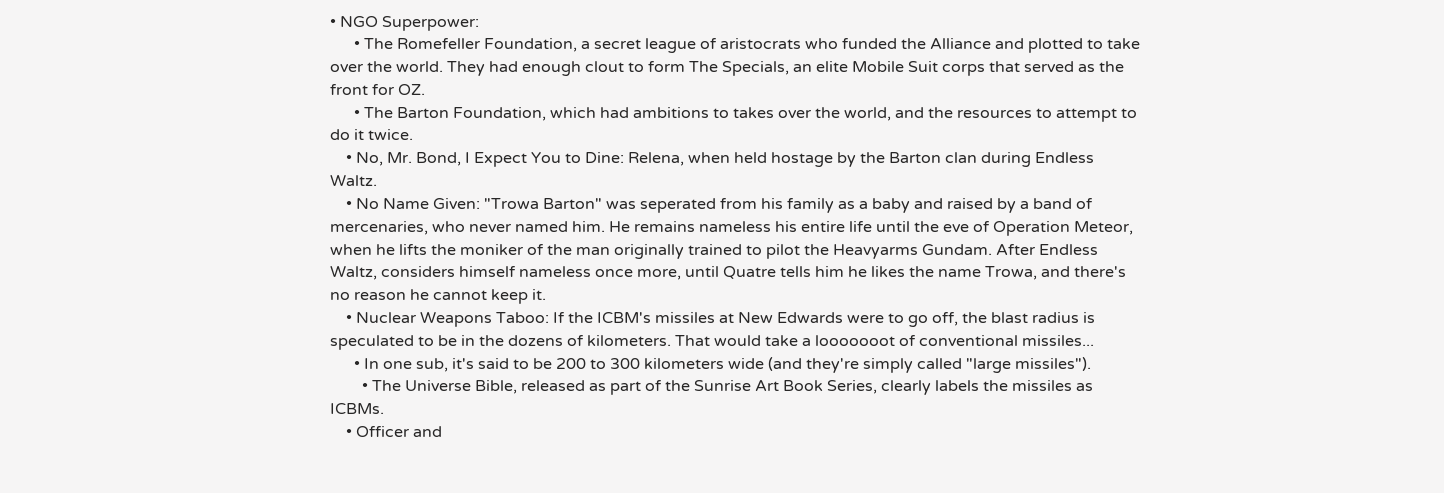• NGO Superpower:
      • The Romefeller Foundation, a secret league of aristocrats who funded the Alliance and plotted to take over the world. They had enough clout to form The Specials, an elite Mobile Suit corps that served as the front for OZ.
      • The Barton Foundation, which had ambitions to takes over the world, and the resources to attempt to do it twice.
    • No, Mr. Bond, I Expect You to Dine: Relena, when held hostage by the Barton clan during Endless Waltz.
    • No Name Given: "Trowa Barton" was seperated from his family as a baby and raised by a band of mercenaries, who never named him. He remains nameless his entire life until the eve of Operation Meteor, when he lifts the moniker of the man originally trained to pilot the Heavyarms Gundam. After Endless Waltz, considers himself nameless once more, until Quatre tells him he likes the name Trowa, and there's no reason he cannot keep it.
    • Nuclear Weapons Taboo: If the ICBM's missiles at New Edwards were to go off, the blast radius is speculated to be in the dozens of kilometers. That would take a looooooot of conventional missiles...
      • In one sub, it's said to be 200 to 300 kilometers wide (and they're simply called "large missiles").
        • The Universe Bible, released as part of the Sunrise Art Book Series, clearly labels the missiles as ICBMs.
    • Officer and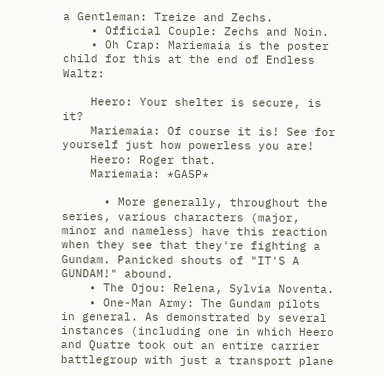a Gentleman: Treize and Zechs.
    • Official Couple: Zechs and Noin.
    • Oh Crap: Mariemaia is the poster child for this at the end of Endless Waltz:

    Heero: Your shelter is secure, is it?
    Mariemaia: Of course it is! See for yourself just how powerless you are!
    Heero: Roger that.
    Mariemaia: *GASP*

      • More generally, throughout the series, various characters (major, minor and nameless) have this reaction when they see that they're fighting a Gundam. Panicked shouts of "IT'S A GUNDAM!" abound.
    • The Ojou: Relena, Sylvia Noventa.
    • One-Man Army: The Gundam pilots in general. As demonstrated by several instances (including one in which Heero and Quatre took out an entire carrier battlegroup with just a transport plane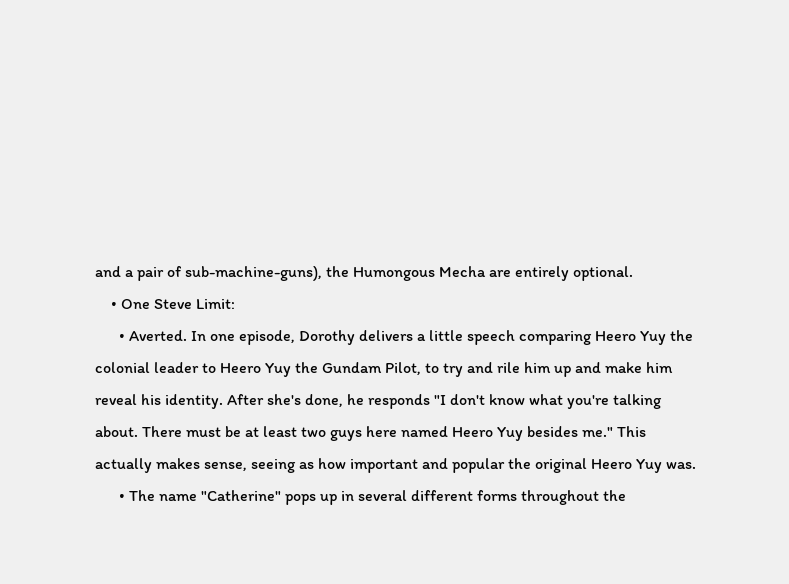and a pair of sub-machine-guns), the Humongous Mecha are entirely optional.
    • One Steve Limit:
      • Averted. In one episode, Dorothy delivers a little speech comparing Heero Yuy the colonial leader to Heero Yuy the Gundam Pilot, to try and rile him up and make him reveal his identity. After she's done, he responds "I don't know what you're talking about. There must be at least two guys here named Heero Yuy besides me." This actually makes sense, seeing as how important and popular the original Heero Yuy was.
      • The name "Catherine" pops up in several different forms throughout the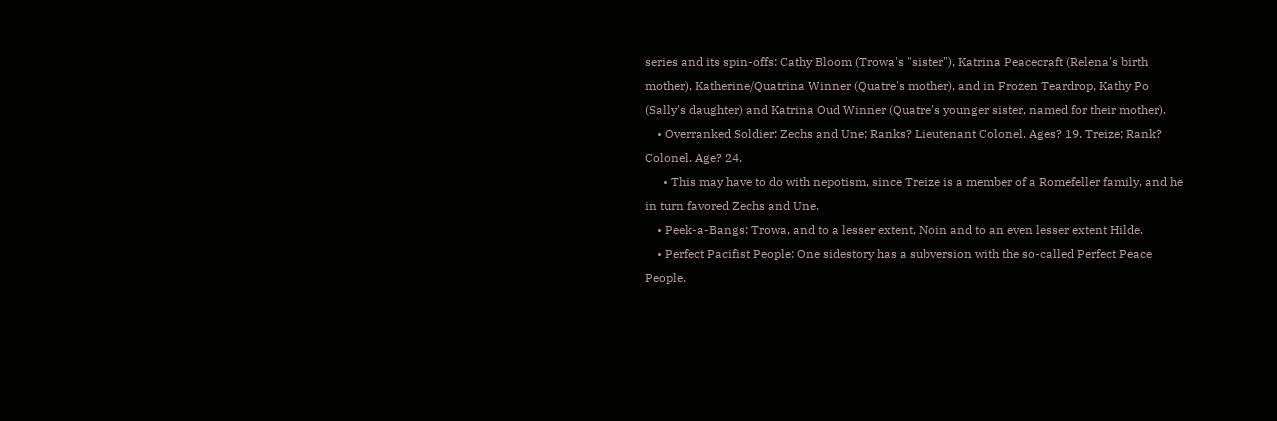series and its spin-offs: Cathy Bloom (Trowa's "sister"), Katrina Peacecraft (Relena's birth mother), Katherine/Quatrina Winner (Quatre's mother), and in Frozen Teardrop, Kathy Po (Sally's daughter) and Katrina Oud Winner (Quatre's younger sister, named for their mother).
    • Overranked Soldier: Zechs and Une; Ranks? Lieutenant Colonel. Ages? 19. Treize; Rank? Colonel. Age? 24.
      • This may have to do with nepotism, since Treize is a member of a Romefeller family, and he in turn favored Zechs and Une.
    • Peek-a-Bangs: Trowa, and to a lesser extent, Noin and to an even lesser extent Hilde.
    • Perfect Pacifist People: One sidestory has a subversion with the so-called Perfect Peace People.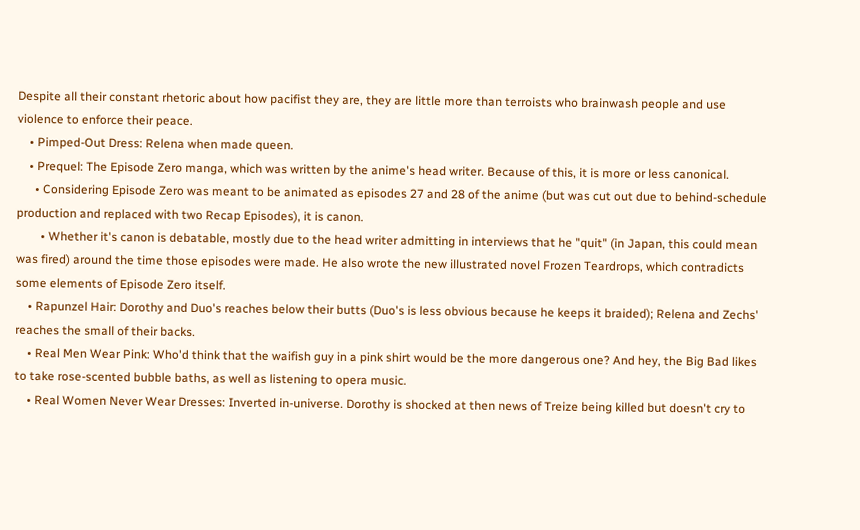Despite all their constant rhetoric about how pacifist they are, they are little more than terroists who brainwash people and use violence to enforce their peace.
    • Pimped-Out Dress: Relena when made queen.
    • Prequel: The Episode Zero manga, which was written by the anime's head writer. Because of this, it is more or less canonical.
      • Considering Episode Zero was meant to be animated as episodes 27 and 28 of the anime (but was cut out due to behind-schedule production and replaced with two Recap Episodes), it is canon.
        • Whether it's canon is debatable, mostly due to the head writer admitting in interviews that he "quit" (in Japan, this could mean was fired) around the time those episodes were made. He also wrote the new illustrated novel Frozen Teardrops, which contradicts some elements of Episode Zero itself.
    • Rapunzel Hair: Dorothy and Duo's reaches below their butts (Duo's is less obvious because he keeps it braided); Relena and Zechs' reaches the small of their backs.
    • Real Men Wear Pink: Who'd think that the waifish guy in a pink shirt would be the more dangerous one? And hey, the Big Bad likes to take rose-scented bubble baths, as well as listening to opera music.
    • Real Women Never Wear Dresses: Inverted in-universe. Dorothy is shocked at then news of Treize being killed but doesn't cry to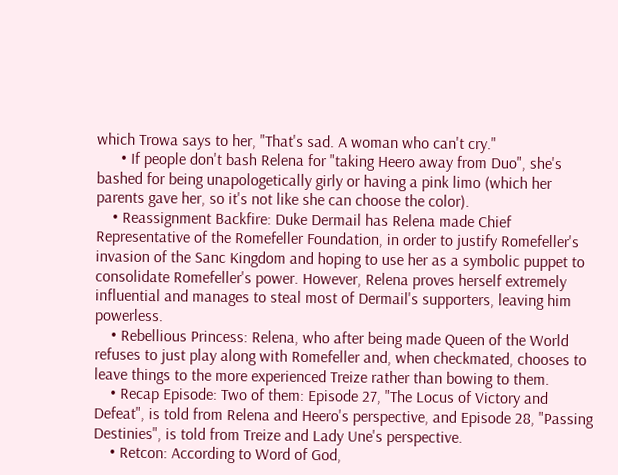which Trowa says to her, "That's sad. A woman who can't cry."
      • If people don't bash Relena for "taking Heero away from Duo", she's bashed for being unapologetically girly or having a pink limo (which her parents gave her, so it's not like she can choose the color).
    • Reassignment Backfire: Duke Dermail has Relena made Chief Representative of the Romefeller Foundation, in order to justify Romefeller's invasion of the Sanc Kingdom and hoping to use her as a symbolic puppet to consolidate Romefeller's power. However, Relena proves herself extremely influential and manages to steal most of Dermail's supporters, leaving him powerless.
    • Rebellious Princess: Relena, who after being made Queen of the World refuses to just play along with Romefeller and, when checkmated, chooses to leave things to the more experienced Treize rather than bowing to them.
    • Recap Episode: Two of them: Episode 27, "The Locus of Victory and Defeat", is told from Relena and Heero's perspective, and Episode 28, "Passing Destinies", is told from Treize and Lady Une's perspective.
    • Retcon: According to Word of God,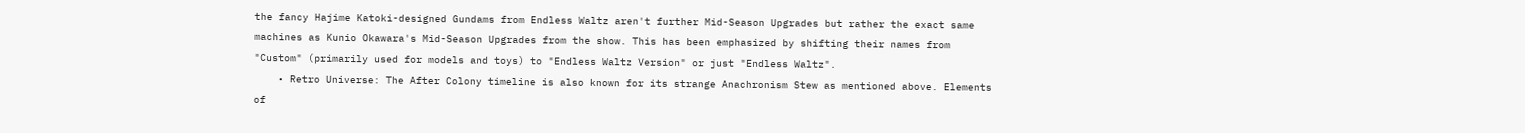the fancy Hajime Katoki-designed Gundams from Endless Waltz aren't further Mid-Season Upgrades but rather the exact same machines as Kunio Okawara's Mid-Season Upgrades from the show. This has been emphasized by shifting their names from "Custom" (primarily used for models and toys) to "Endless Waltz Version" or just "Endless Waltz".
    • Retro Universe: The After Colony timeline is also known for its strange Anachronism Stew as mentioned above. Elements of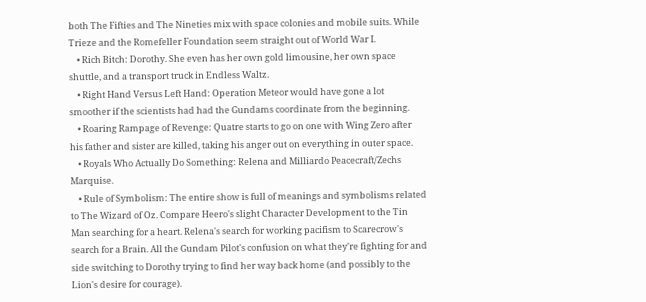both The Fifties and The Nineties mix with space colonies and mobile suits. While Trieze and the Romefeller Foundation seem straight out of World War I.
    • Rich Bitch: Dorothy. She even has her own gold limousine, her own space shuttle, and a transport truck in Endless Waltz.
    • Right Hand Versus Left Hand: Operation Meteor would have gone a lot smoother if the scientists had had the Gundams coordinate from the beginning.
    • Roaring Rampage of Revenge: Quatre starts to go on one with Wing Zero after his father and sister are killed, taking his anger out on everything in outer space.
    • Royals Who Actually Do Something: Relena and Milliardo Peacecraft/Zechs Marquise.
    • Rule of Symbolism: The entire show is full of meanings and symbolisms related to The Wizard of Oz. Compare Heero's slight Character Development to the Tin Man searching for a heart. Relena's search for working pacifism to Scarecrow's search for a Brain. All the Gundam Pilot's confusion on what they're fighting for and side switching to Dorothy trying to find her way back home (and possibly to the Lion's desire for courage).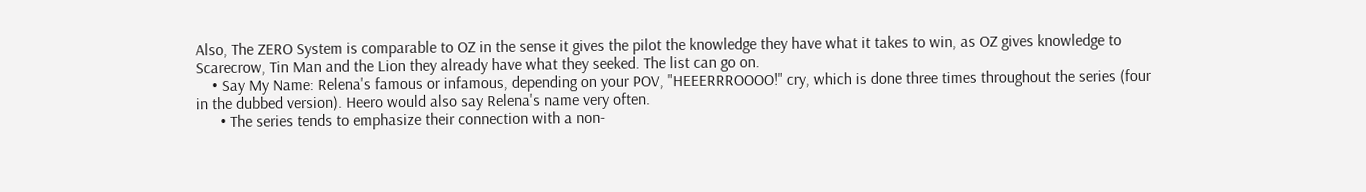Also, The ZERO System is comparable to OZ in the sense it gives the pilot the knowledge they have what it takes to win, as OZ gives knowledge to Scarecrow, Tin Man and the Lion they already have what they seeked. The list can go on.
    • Say My Name: Relena's famous or infamous, depending on your POV, "HEEERRROOOO!" cry, which is done three times throughout the series (four in the dubbed version). Heero would also say Relena's name very often.
      • The series tends to emphasize their connection with a non-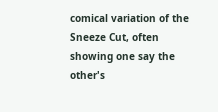comical variation of the Sneeze Cut, often showing one say the other's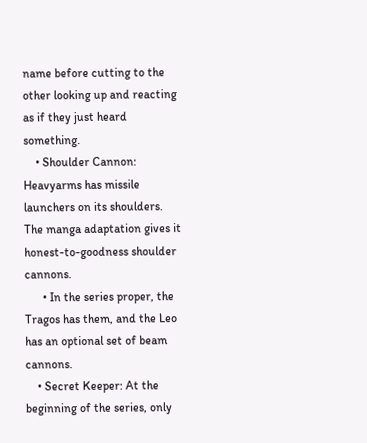name before cutting to the other looking up and reacting as if they just heard something.
    • Shoulder Cannon: Heavyarms has missile launchers on its shoulders. The manga adaptation gives it honest-to-goodness shoulder cannons.
      • In the series proper, the Tragos has them, and the Leo has an optional set of beam cannons.
    • Secret Keeper: At the beginning of the series, only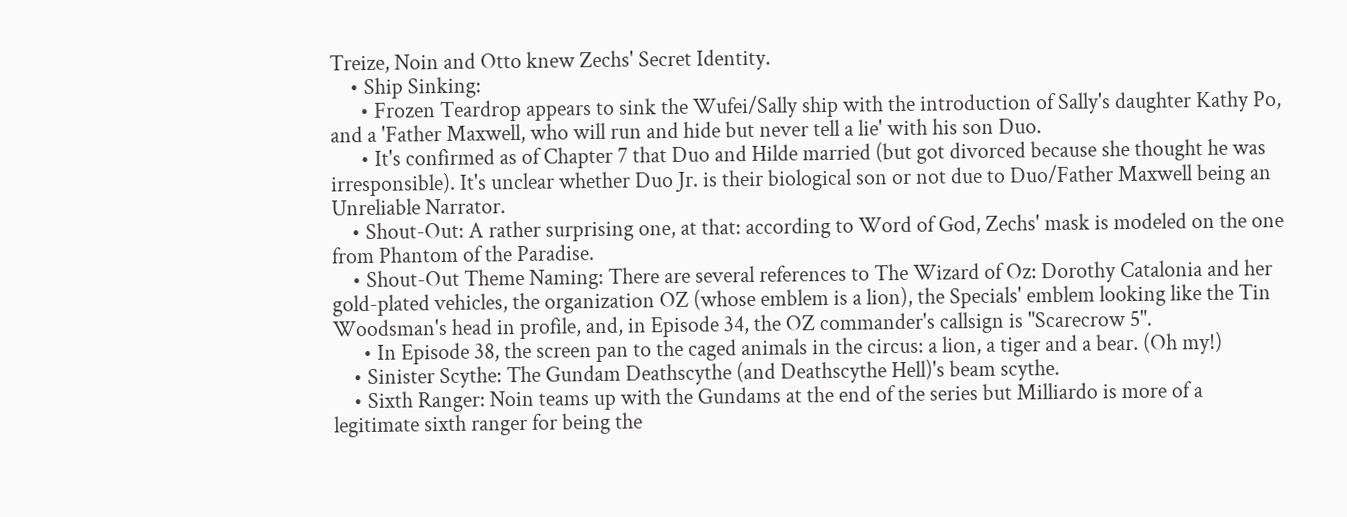Treize, Noin and Otto knew Zechs' Secret Identity.
    • Ship Sinking:
      • Frozen Teardrop appears to sink the Wufei/Sally ship with the introduction of Sally's daughter Kathy Po, and a 'Father Maxwell, who will run and hide but never tell a lie' with his son Duo.
      • It's confirmed as of Chapter 7 that Duo and Hilde married (but got divorced because she thought he was irresponsible). It's unclear whether Duo Jr. is their biological son or not due to Duo/Father Maxwell being an Unreliable Narrator.
    • Shout-Out: A rather surprising one, at that: according to Word of God, Zechs' mask is modeled on the one from Phantom of the Paradise.
    • Shout-Out Theme Naming: There are several references to The Wizard of Oz: Dorothy Catalonia and her gold-plated vehicles, the organization OZ (whose emblem is a lion), the Specials' emblem looking like the Tin Woodsman's head in profile, and, in Episode 34, the OZ commander's callsign is "Scarecrow 5".
      • In Episode 38, the screen pan to the caged animals in the circus: a lion, a tiger and a bear. (Oh my!)
    • Sinister Scythe: The Gundam Deathscythe (and Deathscythe Hell)'s beam scythe.
    • Sixth Ranger: Noin teams up with the Gundams at the end of the series but Milliardo is more of a legitimate sixth ranger for being the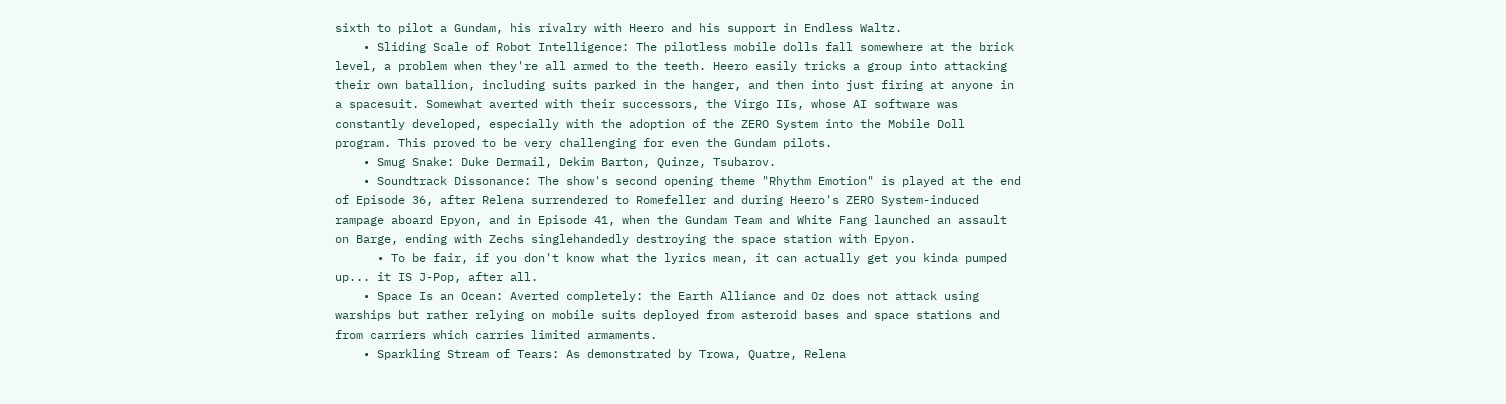sixth to pilot a Gundam, his rivalry with Heero and his support in Endless Waltz.
    • Sliding Scale of Robot Intelligence: The pilotless mobile dolls fall somewhere at the brick level, a problem when they're all armed to the teeth. Heero easily tricks a group into attacking their own batallion, including suits parked in the hanger, and then into just firing at anyone in a spacesuit. Somewhat averted with their successors, the Virgo IIs, whose AI software was constantly developed, especially with the adoption of the ZERO System into the Mobile Doll program. This proved to be very challenging for even the Gundam pilots.
    • Smug Snake: Duke Dermail, Dekim Barton, Quinze, Tsubarov.
    • Soundtrack Dissonance: The show's second opening theme "Rhythm Emotion" is played at the end of Episode 36, after Relena surrendered to Romefeller and during Heero's ZERO System-induced rampage aboard Epyon, and in Episode 41, when the Gundam Team and White Fang launched an assault on Barge, ending with Zechs singlehandedly destroying the space station with Epyon.
      • To be fair, if you don't know what the lyrics mean, it can actually get you kinda pumped up... it IS J-Pop, after all.
    • Space Is an Ocean: Averted completely: the Earth Alliance and Oz does not attack using warships but rather relying on mobile suits deployed from asteroid bases and space stations and from carriers which carries limited armaments.
    • Sparkling Stream of Tears: As demonstrated by Trowa, Quatre, Relena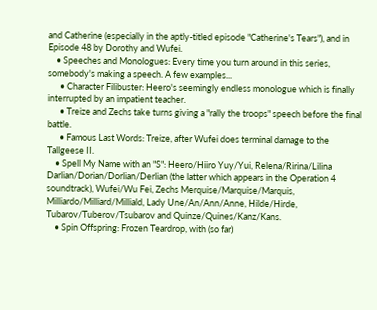and Catherine (especially in the aptly-titled episode "Catherine's Tears"), and in Episode 48 by Dorothy and Wufei.
    • Speeches and Monologues: Every time you turn around in this series, somebody's making a speech. A few examples...
      • Character Filibuster: Heero's seemingly endless monologue which is finally interrupted by an impatient teacher.
      • Treize and Zechs take turns giving a "rally the troops" speech before the final battle.
      • Famous Last Words: Treize, after Wufei does terminal damage to the Tallgeese II.
    • Spell My Name with an "S": Heero/Hiiro Yuy/Yui, Relena/Ririna/Lilina Darlian/Dorian/Dorlian/Derlian (the latter which appears in the Operation 4 soundtrack), Wufei/Wu Fei, Zechs Merquise/Marquise/Marquis, Milliardo/Milliard/Milliald, Lady Une/An/Ann/Anne, Hilde/Hirde, Tubarov/Tuberov/Tsubarov and Quinze/Quines/Kanz/Kans.
    • Spin Offspring: Frozen Teardrop, with (so far)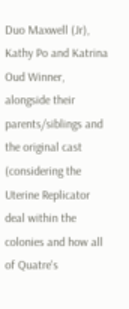Duo Maxwell (Jr), Kathy Po and Katrina Oud Winner, alongside their parents/siblings and the original cast (considering the Uterine Replicator deal within the colonies and how all of Quatre's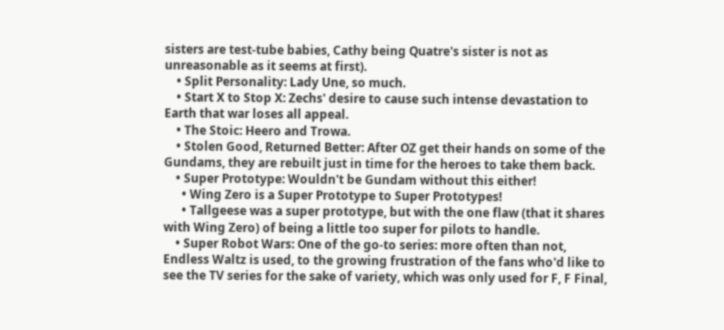sisters are test-tube babies, Cathy being Quatre's sister is not as unreasonable as it seems at first).
    • Split Personality: Lady Une, so much.
    • Start X to Stop X: Zechs' desire to cause such intense devastation to Earth that war loses all appeal.
    • The Stoic: Heero and Trowa.
    • Stolen Good, Returned Better: After OZ get their hands on some of the Gundams, they are rebuilt just in time for the heroes to take them back.
    • Super Prototype: Wouldn't be Gundam without this either!
      • Wing Zero is a Super Prototype to Super Prototypes!
      • Tallgeese was a super prototype, but with the one flaw (that it shares with Wing Zero) of being a little too super for pilots to handle.
    • Super Robot Wars: One of the go-to series: more often than not, Endless Waltz is used, to the growing frustration of the fans who'd like to see the TV series for the sake of variety, which was only used for F, F Final,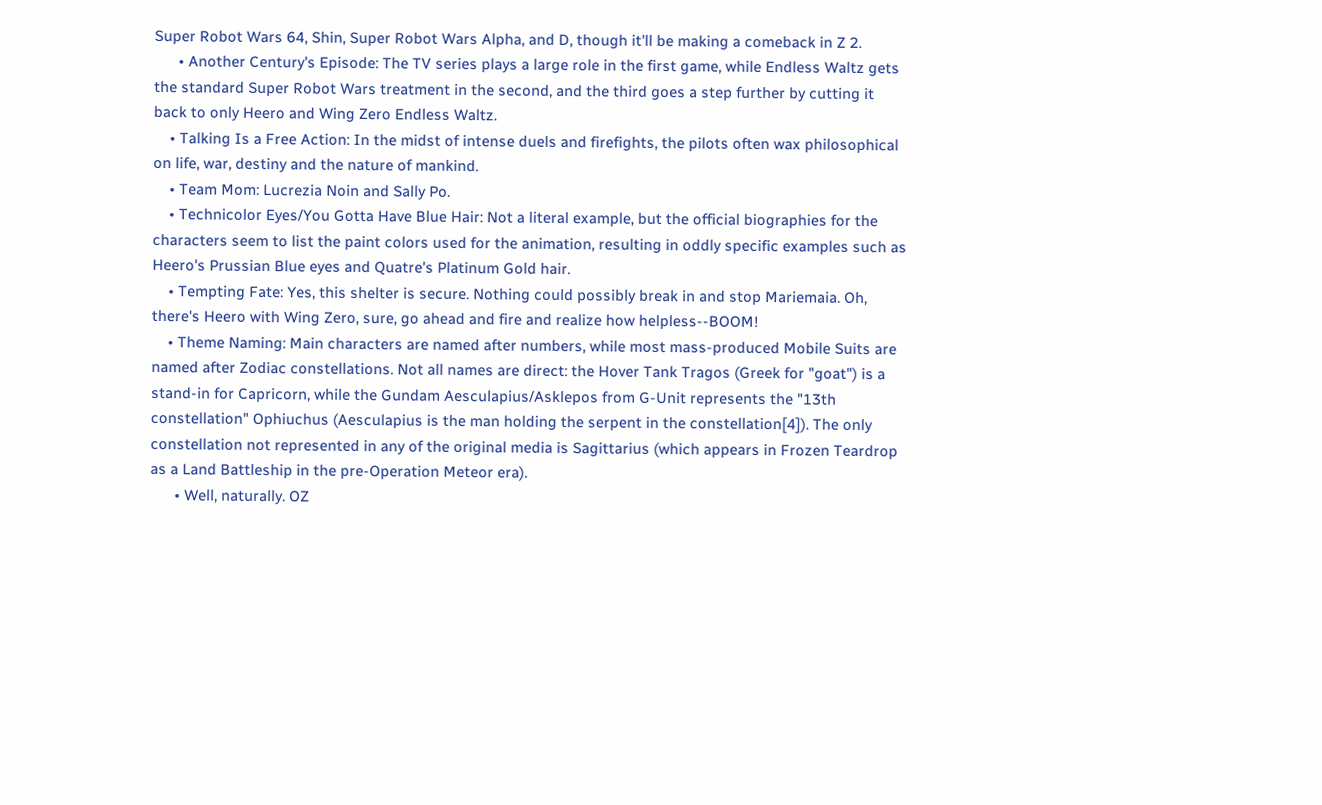Super Robot Wars 64, Shin, Super Robot Wars Alpha, and D, though it'll be making a comeback in Z 2.
      • Another Century's Episode: The TV series plays a large role in the first game, while Endless Waltz gets the standard Super Robot Wars treatment in the second, and the third goes a step further by cutting it back to only Heero and Wing Zero Endless Waltz.
    • Talking Is a Free Action: In the midst of intense duels and firefights, the pilots often wax philosophical on life, war, destiny and the nature of mankind.
    • Team Mom: Lucrezia Noin and Sally Po.
    • Technicolor Eyes/You Gotta Have Blue Hair: Not a literal example, but the official biographies for the characters seem to list the paint colors used for the animation, resulting in oddly specific examples such as Heero's Prussian Blue eyes and Quatre's Platinum Gold hair.
    • Tempting Fate: Yes, this shelter is secure. Nothing could possibly break in and stop Mariemaia. Oh, there's Heero with Wing Zero, sure, go ahead and fire and realize how helpless--BOOM!
    • Theme Naming: Main characters are named after numbers, while most mass-produced Mobile Suits are named after Zodiac constellations. Not all names are direct: the Hover Tank Tragos (Greek for "goat") is a stand-in for Capricorn, while the Gundam Aesculapius/Asklepos from G-Unit represents the "13th constellation" Ophiuchus (Aesculapius is the man holding the serpent in the constellation[4]). The only constellation not represented in any of the original media is Sagittarius (which appears in Frozen Teardrop as a Land Battleship in the pre-Operation Meteor era).
      • Well, naturally. OZ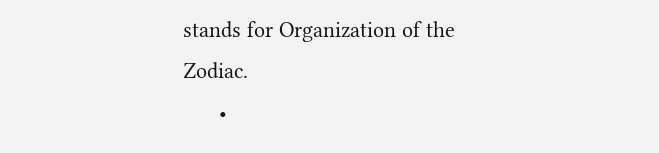stands for Organization of the Zodiac.
      •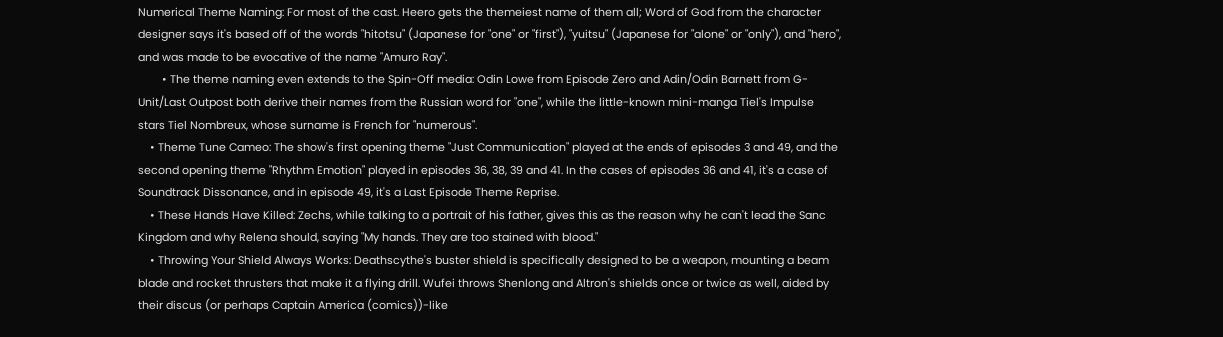Numerical Theme Naming: For most of the cast. Heero gets the themeiest name of them all; Word of God from the character designer says it's based off of the words "hitotsu" (Japanese for "one" or "first"), "yuitsu" (Japanese for "alone" or "only"), and "hero", and was made to be evocative of the name "Amuro Ray".
        • The theme naming even extends to the Spin-Off media: Odin Lowe from Episode Zero and Adin/Odin Barnett from G-Unit/Last Outpost both derive their names from the Russian word for "one", while the little-known mini-manga Tiel's Impulse stars Tiel Nombreux, whose surname is French for "numerous".
    • Theme Tune Cameo: The show's first opening theme "Just Communication" played at the ends of episodes 3 and 49, and the second opening theme "Rhythm Emotion" played in episodes 36, 38, 39 and 41. In the cases of episodes 36 and 41, it's a case of Soundtrack Dissonance, and in episode 49, it's a Last Episode Theme Reprise.
    • These Hands Have Killed: Zechs, while talking to a portrait of his father, gives this as the reason why he can't lead the Sanc Kingdom and why Relena should, saying "My hands. They are too stained with blood."
    • Throwing Your Shield Always Works: Deathscythe's buster shield is specifically designed to be a weapon, mounting a beam blade and rocket thrusters that make it a flying drill. Wufei throws Shenlong and Altron's shields once or twice as well, aided by their discus (or perhaps Captain America (comics))-like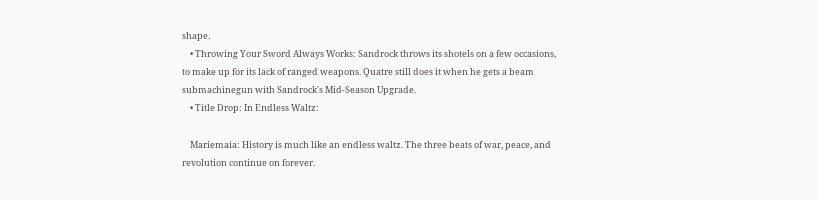shape.
    • Throwing Your Sword Always Works: Sandrock throws its shotels on a few occasions, to make up for its lack of ranged weapons. Quatre still does it when he gets a beam submachinegun with Sandrock's Mid-Season Upgrade.
    • Title Drop: In Endless Waltz:

    Mariemaia: History is much like an endless waltz. The three beats of war, peace, and revolution continue on forever.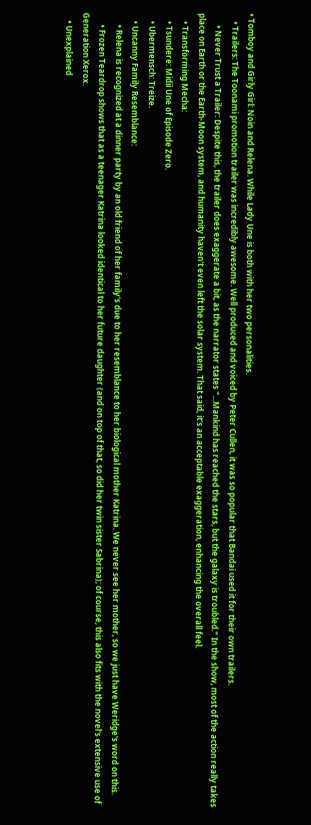• Tomboy and Girly Girl: Noin and Relena. While Lady Une is both with her two personalities.
    • Trailers: The Toonami promotion trailer was incredibly awesome. Well produced and voiced by Peter Cullen, it was so popular that Bandai used it for their own trailers.
      • Never Trust a Trailer: Despite this, the trailer does exaggerate a bit, as the narrator states "...Mankind has reached the stars, but the galaxy is troubled." In the show, most of the action really takes place on Earth or the Earth-Moon system, and humanity haven't even left the solar system. That said, it's an acceptable exaggeration, enhancing the overall feel.
    • Transforming Mecha:
    • Tsundere: Midii Une of Episode Zero.
    • Ubermensch: Treize.
    • Uncanny Family Resemblance:
      • Relena is recognized at a dinner party by an old friend of her family's due to her resemblance to her biological mother Katrina. We never see her mother, so we just have Weridge's word on this.
      • Frozen Teardrop shows that as a teenager Katrina looked identical to her future daughter (and on top of that, so did her twin sister Sabrina); of course, this also fits with the novel's extensive use of Generation Xerox.
    • Unexplained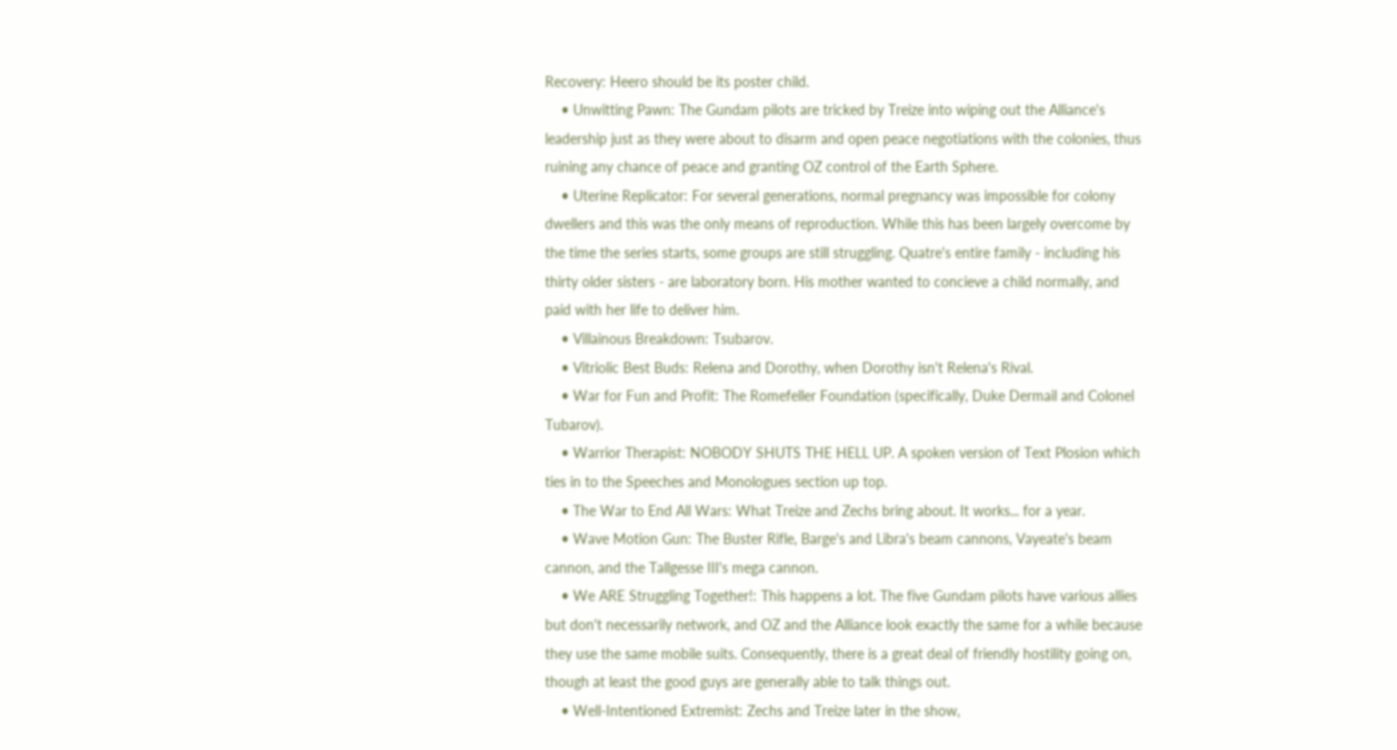Recovery: Heero should be its poster child.
    • Unwitting Pawn: The Gundam pilots are tricked by Treize into wiping out the Alliance's leadership just as they were about to disarm and open peace negotiations with the colonies, thus ruining any chance of peace and granting OZ control of the Earth Sphere.
    • Uterine Replicator: For several generations, normal pregnancy was impossible for colony dwellers and this was the only means of reproduction. While this has been largely overcome by the time the series starts, some groups are still struggling. Quatre's entire family - including his thirty older sisters - are laboratory born. His mother wanted to concieve a child normally, and paid with her life to deliver him.
    • Villainous Breakdown: Tsubarov.
    • Vitriolic Best Buds: Relena and Dorothy, when Dorothy isn't Relena's Rival.
    • War for Fun and Profit: The Romefeller Foundation (specifically, Duke Dermail and Colonel Tubarov).
    • Warrior Therapist: NOBODY SHUTS THE HELL UP. A spoken version of Text Plosion which ties in to the Speeches and Monologues section up top.
    • The War to End All Wars: What Treize and Zechs bring about. It works... for a year.
    • Wave Motion Gun: The Buster Rifle, Barge's and Libra's beam cannons, Vayeate's beam cannon, and the Tallgesse III's mega cannon.
    • We ARE Struggling Together!: This happens a lot. The five Gundam pilots have various allies but don't necessarily network, and OZ and the Alliance look exactly the same for a while because they use the same mobile suits. Consequently, there is a great deal of friendly hostility going on, though at least the good guys are generally able to talk things out.
    • Well-Intentioned Extremist: Zechs and Treize later in the show,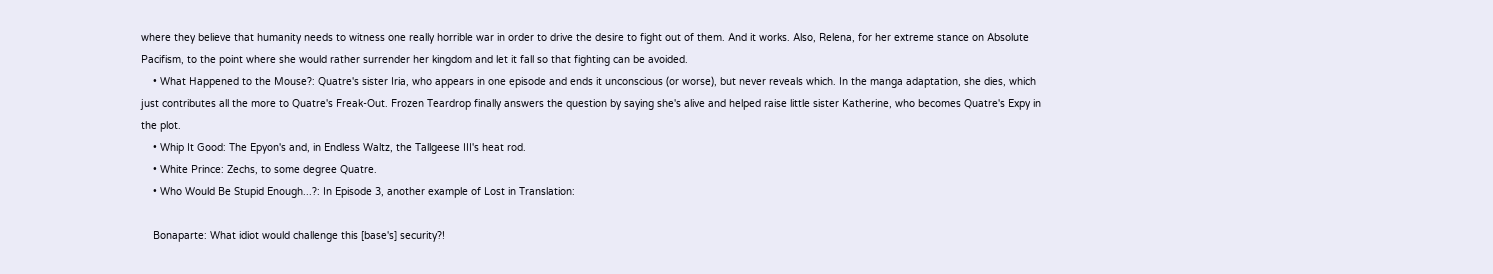where they believe that humanity needs to witness one really horrible war in order to drive the desire to fight out of them. And it works. Also, Relena, for her extreme stance on Absolute Pacifism, to the point where she would rather surrender her kingdom and let it fall so that fighting can be avoided.
    • What Happened to the Mouse?: Quatre's sister Iria, who appears in one episode and ends it unconscious (or worse), but never reveals which. In the manga adaptation, she dies, which just contributes all the more to Quatre's Freak-Out. Frozen Teardrop finally answers the question by saying she's alive and helped raise little sister Katherine, who becomes Quatre's Expy in the plot.
    • Whip It Good: The Epyon's and, in Endless Waltz, the Tallgeese III's heat rod.
    • White Prince: Zechs, to some degree Quatre.
    • Who Would Be Stupid Enough...?: In Episode 3, another example of Lost in Translation:

    Bonaparte: What idiot would challenge this [base's] security?!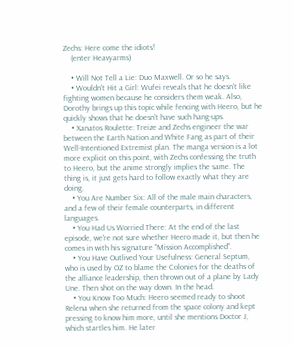Zechs: Here come the idiots!
    (enter Heavyarms)

    • Will Not Tell a Lie: Duo Maxwell. Or so he says.
    • Wouldn't Hit a Girl: Wufei reveals that he doesn't like fighting women because he considers them weak. Also, Dorothy brings up this topic while fencing with Heero, but he quickly shows that he doesn't have such hang-ups.
    • Xanatos Roulette: Treize and Zechs engineer the war between the Earth Nation and White Fang as part of their Well-Intentioned Extremist plan. The manga version is a lot more explicit on this point, with Zechs confessing the truth to Heero, but the anime strongly implies the same. The thing is, it just gets hard to follow exactly what they are doing.
    • You Are Number Six: All of the male main characters, and a few of their female counterparts, in different languages.
    • You Had Us Worried There: At the end of the last episode, we're not sure whether Heero made it, but then he comes in with his signature "Mission Accomplished".
    • You Have Outlived Your Usefulness: General Septum, who is used by OZ to blame the Colonies for the deaths of the alliance leadership, then thrown out of a plane by Lady Une. Then shot on the way down. In the head.
    • You Know Too Much: Heero seemed ready to shoot Relena when she returned from the space colony and kept pressing to know him more, until she mentions Doctor J, which startles him. He later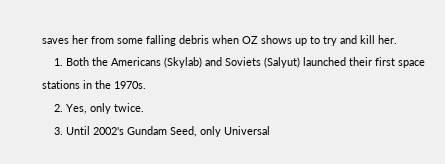saves her from some falling debris when OZ shows up to try and kill her.
    1. Both the Americans (Skylab) and Soviets (Salyut) launched their first space stations in the 1970s.
    2. Yes, only twice.
    3. Until 2002's Gundam Seed, only Universal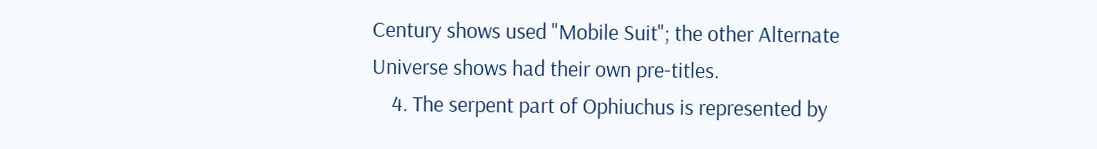Century shows used "Mobile Suit"; the other Alternate Universe shows had their own pre-titles.
    4. The serpent part of Ophiuchus is represented by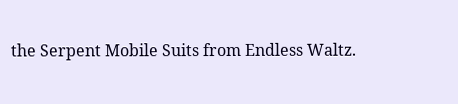the Serpent Mobile Suits from Endless Waltz.